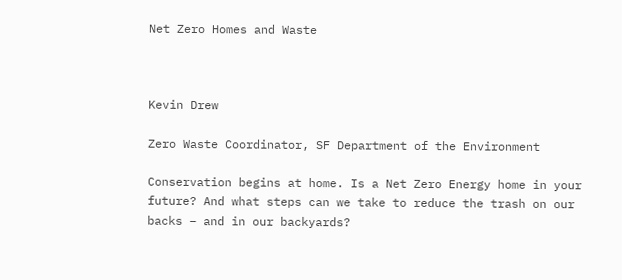Net Zero Homes and Waste



Kevin Drew

Zero Waste Coordinator, SF Department of the Environment

Conservation begins at home. Is a Net Zero Energy home in your future? And what steps can we take to reduce the trash on our backs – and in our backyards?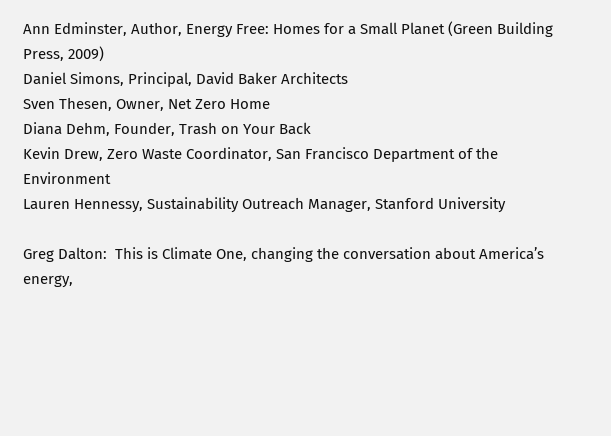Ann Edminster, Author, Energy Free: Homes for a Small Planet (Green Building Press, 2009)
Daniel Simons, Principal, David Baker Architects
Sven Thesen, Owner, Net Zero Home
Diana Dehm, Founder, Trash on Your Back
Kevin Drew, Zero Waste Coordinator, San Francisco Department of the Environment
Lauren Hennessy, Sustainability Outreach Manager, Stanford University

Greg Dalton:  This is Climate One, changing the conversation about America’s energy,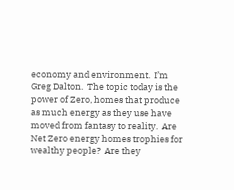economy and environment.  I’m Greg Dalton.  The topic today is the power of Zero, homes that produce as much energy as they use have moved from fantasy to reality.  Are Net Zero energy homes trophies for wealthy people?  Are they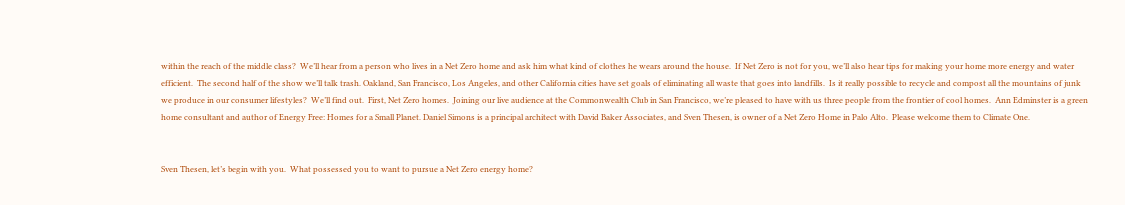within the reach of the middle class?  We’ll hear from a person who lives in a Net Zero home and ask him what kind of clothes he wears around the house.  If Net Zero is not for you, we’ll also hear tips for making your home more energy and water efficient.  The second half of the show we’ll talk trash. Oakland, San Francisco, Los Angeles, and other California cities have set goals of eliminating all waste that goes into landfills.  Is it really possible to recycle and compost all the mountains of junk we produce in our consumer lifestyles?  We’ll find out.  First, Net Zero homes.  Joining our live audience at the Commonwealth Club in San Francisco, we’re pleased to have with us three people from the frontier of cool homes.  Ann Edminster is a green home consultant and author of Energy Free: Homes for a Small Planet. Daniel Simons is a principal architect with David Baker Associates, and Sven Thesen, is owner of a Net Zero Home in Palo Alto.  Please welcome them to Climate One.


Sven Thesen, let’s begin with you.  What possessed you to want to pursue a Net Zero energy home?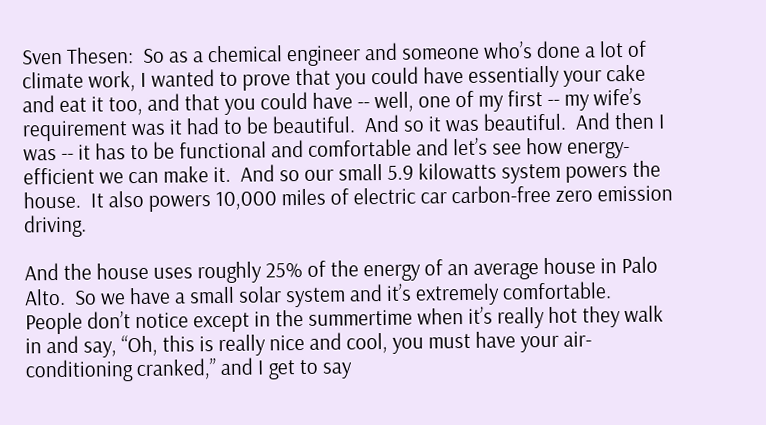Sven Thesen:  So as a chemical engineer and someone who’s done a lot of climate work, I wanted to prove that you could have essentially your cake and eat it too, and that you could have -- well, one of my first -- my wife’s requirement was it had to be beautiful.  And so it was beautiful.  And then I was -- it has to be functional and comfortable and let’s see how energy-efficient we can make it.  And so our small 5.9 kilowatts system powers the house.  It also powers 10,000 miles of electric car carbon-free zero emission driving.

And the house uses roughly 25% of the energy of an average house in Palo Alto.  So we have a small solar system and it’s extremely comfortable.  People don’t notice except in the summertime when it’s really hot they walk in and say, “Oh, this is really nice and cool, you must have your air-conditioning cranked,” and I get to say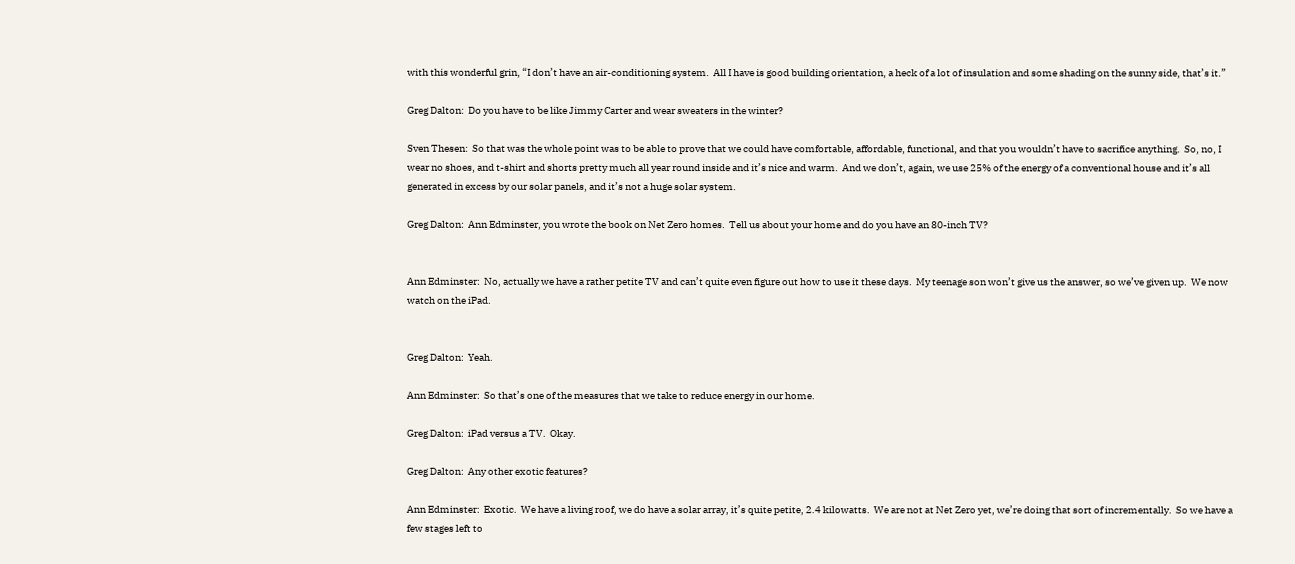with this wonderful grin, “I don’t have an air-conditioning system.  All I have is good building orientation, a heck of a lot of insulation and some shading on the sunny side, that’s it.”

Greg Dalton:  Do you have to be like Jimmy Carter and wear sweaters in the winter?

Sven Thesen:  So that was the whole point was to be able to prove that we could have comfortable, affordable, functional, and that you wouldn’t have to sacrifice anything.  So, no, I wear no shoes, and t-shirt and shorts pretty much all year round inside and it’s nice and warm.  And we don’t, again, we use 25% of the energy of a conventional house and it’s all generated in excess by our solar panels, and it’s not a huge solar system.

Greg Dalton:  Ann Edminster, you wrote the book on Net Zero homes.  Tell us about your home and do you have an 80-inch TV?


Ann Edminster:  No, actually we have a rather petite TV and can’t quite even figure out how to use it these days.  My teenage son won’t give us the answer, so we’ve given up.  We now watch on the iPad.


Greg Dalton:  Yeah.

Ann Edminster:  So that’s one of the measures that we take to reduce energy in our home.

Greg Dalton:  iPad versus a TV.  Okay.

Greg Dalton:  Any other exotic features?

Ann Edminster:  Exotic.  We have a living roof, we do have a solar array, it’s quite petite, 2.4 kilowatts.  We are not at Net Zero yet, we’re doing that sort of incrementally.  So we have a few stages left to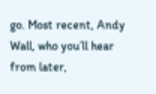go. Most recent, Andy Wall, who you’ll hear from later,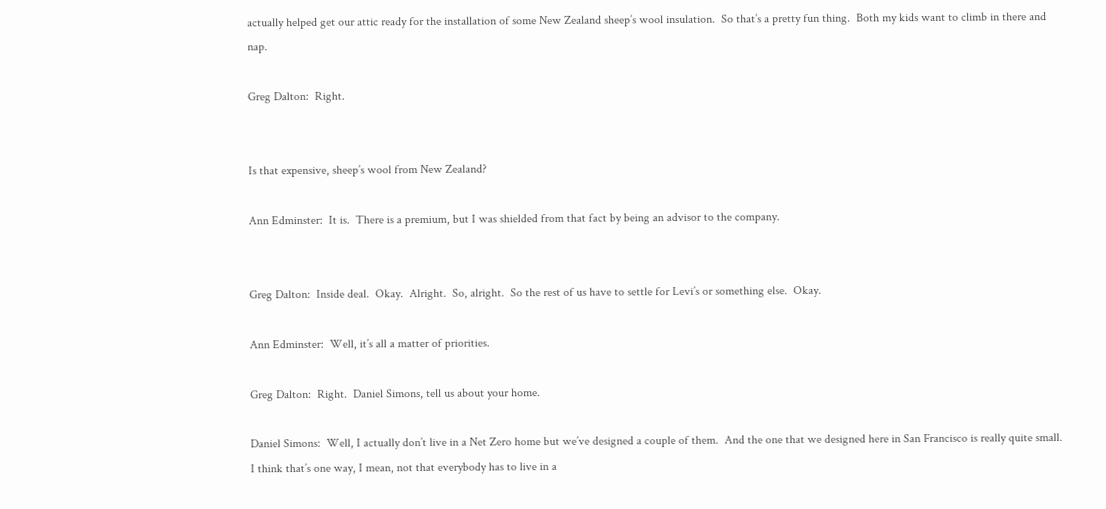actually helped get our attic ready for the installation of some New Zealand sheep’s wool insulation.  So that’s a pretty fun thing.  Both my kids want to climb in there and nap.

Greg Dalton:  Right.


Is that expensive, sheep’s wool from New Zealand?

Ann Edminster:  It is.  There is a premium, but I was shielded from that fact by being an advisor to the company.


Greg Dalton:  Inside deal.  Okay.  Alright.  So, alright.  So the rest of us have to settle for Levi’s or something else.  Okay.

Ann Edminster:  Well, it’s all a matter of priorities.

Greg Dalton:  Right.  Daniel Simons, tell us about your home.

Daniel Simons:  Well, I actually don’t live in a Net Zero home but we’ve designed a couple of them.  And the one that we designed here in San Francisco is really quite small.  I think that’s one way, I mean, not that everybody has to live in a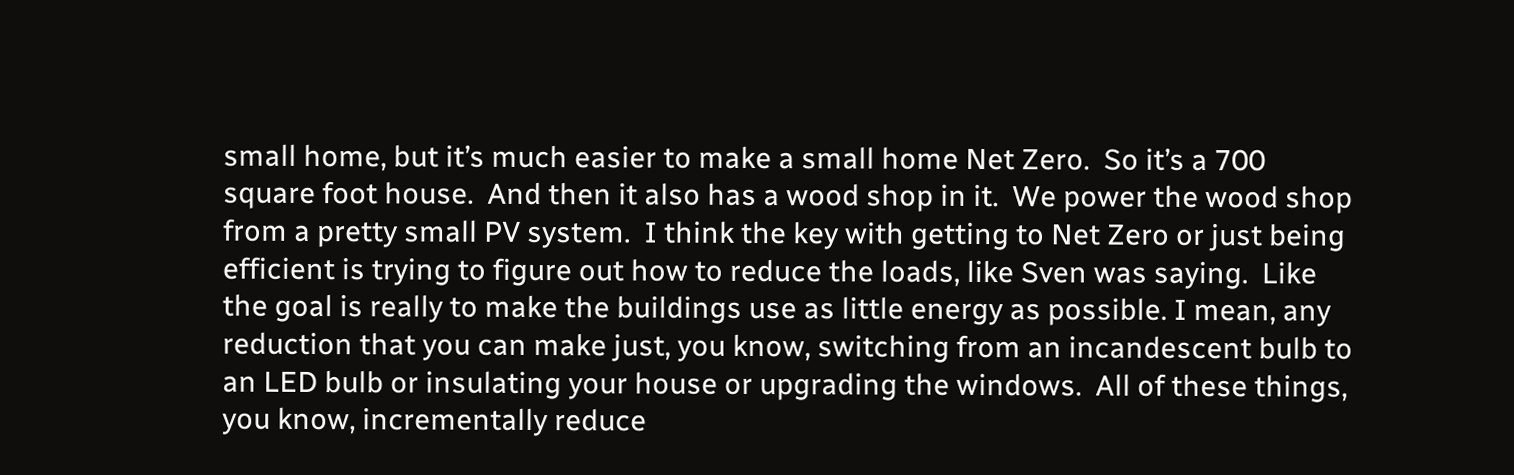small home, but it’s much easier to make a small home Net Zero.  So it’s a 700 square foot house.  And then it also has a wood shop in it.  We power the wood shop from a pretty small PV system.  I think the key with getting to Net Zero or just being efficient is trying to figure out how to reduce the loads, like Sven was saying.  Like the goal is really to make the buildings use as little energy as possible. I mean, any reduction that you can make just, you know, switching from an incandescent bulb to an LED bulb or insulating your house or upgrading the windows.  All of these things, you know, incrementally reduce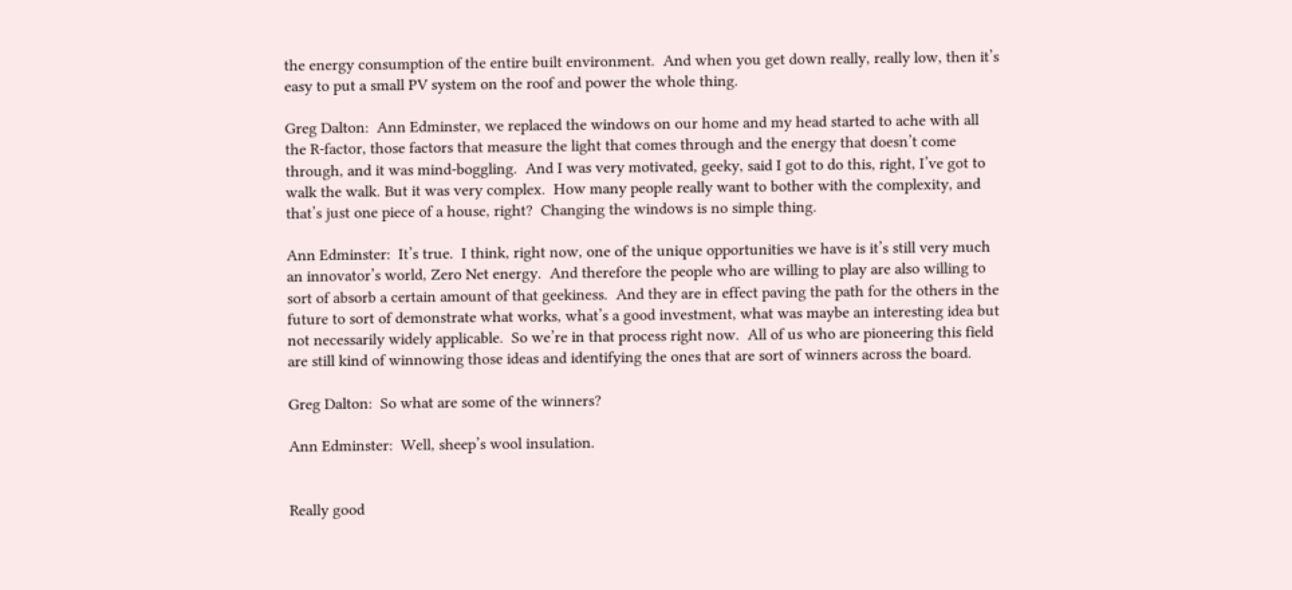the energy consumption of the entire built environment.  And when you get down really, really low, then it’s easy to put a small PV system on the roof and power the whole thing.

Greg Dalton:  Ann Edminster, we replaced the windows on our home and my head started to ache with all the R-factor, those factors that measure the light that comes through and the energy that doesn’t come through, and it was mind-boggling.  And I was very motivated, geeky, said I got to do this, right, I’ve got to walk the walk. But it was very complex.  How many people really want to bother with the complexity, and that’s just one piece of a house, right?  Changing the windows is no simple thing.

Ann Edminster:  It’s true.  I think, right now, one of the unique opportunities we have is it’s still very much an innovator’s world, Zero Net energy.  And therefore the people who are willing to play are also willing to sort of absorb a certain amount of that geekiness.  And they are in effect paving the path for the others in the future to sort of demonstrate what works, what’s a good investment, what was maybe an interesting idea but not necessarily widely applicable.  So we’re in that process right now.  All of us who are pioneering this field are still kind of winnowing those ideas and identifying the ones that are sort of winners across the board.

Greg Dalton:  So what are some of the winners?

Ann Edminster:  Well, sheep’s wool insulation.


Really good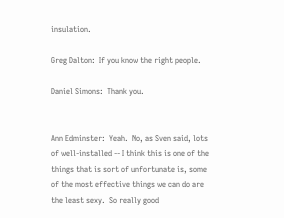insulation.

Greg Dalton:  If you know the right people.

Daniel Simons:  Thank you.


Ann Edminster:  Yeah.  No, as Sven said, lots of well-installed -- I think this is one of the things that is sort of unfortunate is, some of the most effective things we can do are the least sexy.  So really good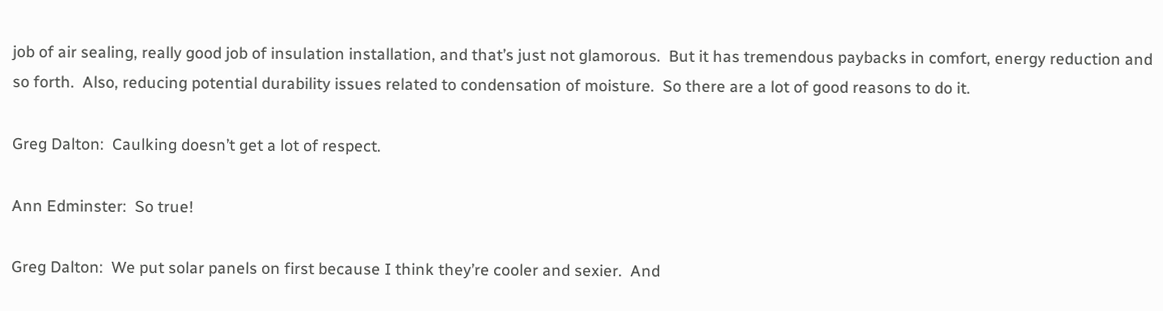job of air sealing, really good job of insulation installation, and that’s just not glamorous.  But it has tremendous paybacks in comfort, energy reduction and so forth.  Also, reducing potential durability issues related to condensation of moisture.  So there are a lot of good reasons to do it.

Greg Dalton:  Caulking doesn’t get a lot of respect.

Ann Edminster:  So true!

Greg Dalton:  We put solar panels on first because I think they’re cooler and sexier.  And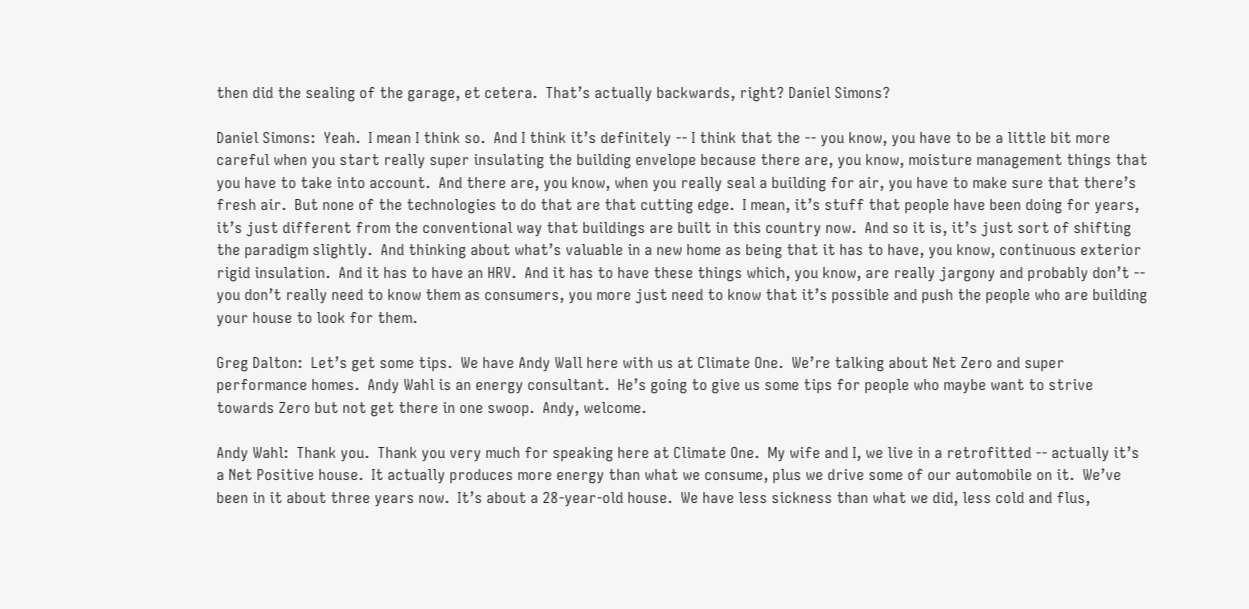then did the sealing of the garage, et cetera.  That’s actually backwards, right? Daniel Simons?

Daniel Simons:  Yeah.  I mean I think so.  And I think it’s definitely -- I think that the -- you know, you have to be a little bit more careful when you start really super insulating the building envelope because there are, you know, moisture management things that you have to take into account.  And there are, you know, when you really seal a building for air, you have to make sure that there’s fresh air.  But none of the technologies to do that are that cutting edge.  I mean, it’s stuff that people have been doing for years, it’s just different from the conventional way that buildings are built in this country now.  And so it is, it’s just sort of shifting the paradigm slightly.  And thinking about what’s valuable in a new home as being that it has to have, you know, continuous exterior rigid insulation.  And it has to have an HRV.  And it has to have these things which, you know, are really jargony and probably don’t -- you don’t really need to know them as consumers, you more just need to know that it’s possible and push the people who are building your house to look for them.

Greg Dalton:  Let’s get some tips.  We have Andy Wall here with us at Climate One.  We’re talking about Net Zero and super performance homes.  Andy Wahl is an energy consultant.  He’s going to give us some tips for people who maybe want to strive towards Zero but not get there in one swoop.  Andy, welcome.

Andy Wahl:  Thank you.  Thank you very much for speaking here at Climate One.  My wife and I, we live in a retrofitted -- actually it’s a Net Positive house.  It actually produces more energy than what we consume, plus we drive some of our automobile on it.  We’ve been in it about three years now.  It’s about a 28-year-old house.  We have less sickness than what we did, less cold and flus,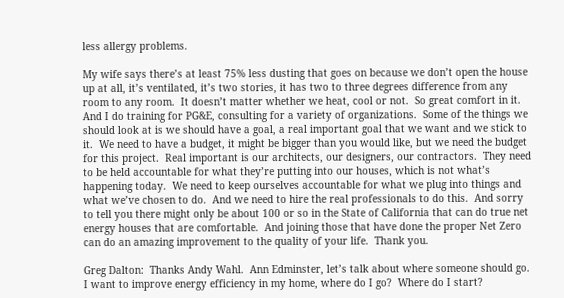less allergy problems.

My wife says there’s at least 75% less dusting that goes on because we don’t open the house up at all, it’s ventilated, it’s two stories, it has two to three degrees difference from any room to any room.  It doesn’t matter whether we heat, cool or not.  So great comfort in it.  And I do training for PG&E, consulting for a variety of organizations.  Some of the things we should look at is we should have a goal, a real important goal that we want and we stick to it.  We need to have a budget, it might be bigger than you would like, but we need the budget for this project.  Real important is our architects, our designers, our contractors.  They need to be held accountable for what they’re putting into our houses, which is not what’s happening today.  We need to keep ourselves accountable for what we plug into things and what we’ve chosen to do.  And we need to hire the real professionals to do this.  And sorry to tell you there might only be about 100 or so in the State of California that can do true net energy houses that are comfortable.  And joining those that have done the proper Net Zero can do an amazing improvement to the quality of your life.  Thank you.

Greg Dalton:  Thanks Andy Wahl.  Ann Edminster, let’s talk about where someone should go.  I want to improve energy efficiency in my home, where do I go?  Where do I start?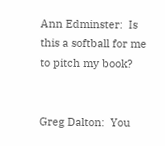Ann Edminster:  Is this a softball for me to pitch my book?


Greg Dalton:  You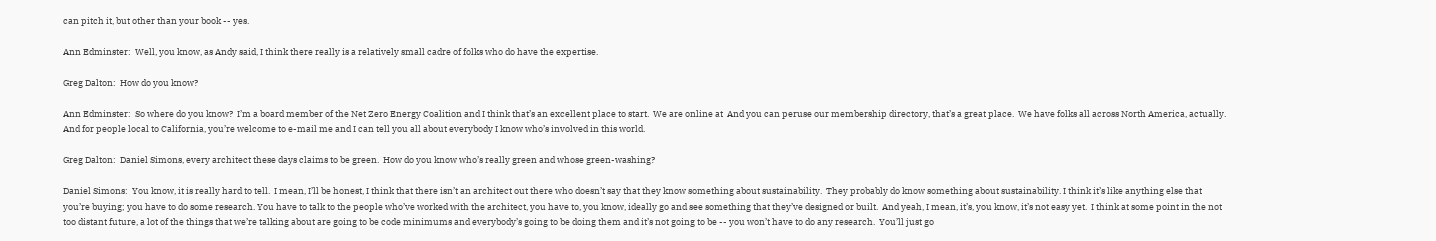can pitch it, but other than your book -- yes.

Ann Edminster:  Well, you know, as Andy said, I think there really is a relatively small cadre of folks who do have the expertise.

Greg Dalton:  How do you know?

Ann Edminster:  So where do you know?  I’m a board member of the Net Zero Energy Coalition and I think that’s an excellent place to start.  We are online at  And you can peruse our membership directory, that’s a great place.  We have folks all across North America, actually. And for people local to California, you’re welcome to e-mail me and I can tell you all about everybody I know who’s involved in this world.

Greg Dalton:  Daniel Simons, every architect these days claims to be green.  How do you know who’s really green and whose green-washing?

Daniel Simons:  You know, it is really hard to tell.  I mean, I’ll be honest, I think that there isn’t an architect out there who doesn’t say that they know something about sustainability.  They probably do know something about sustainability. I think it’s like anything else that you’re buying; you have to do some research. You have to talk to the people who’ve worked with the architect, you have to, you know, ideally go and see something that they’ve designed or built.  And yeah, I mean, it’s, you know, it’s not easy yet.  I think at some point in the not too distant future, a lot of the things that we’re talking about are going to be code minimums and everybody’s going to be doing them and it’s not going to be -- you won’t have to do any research.  You’ll just go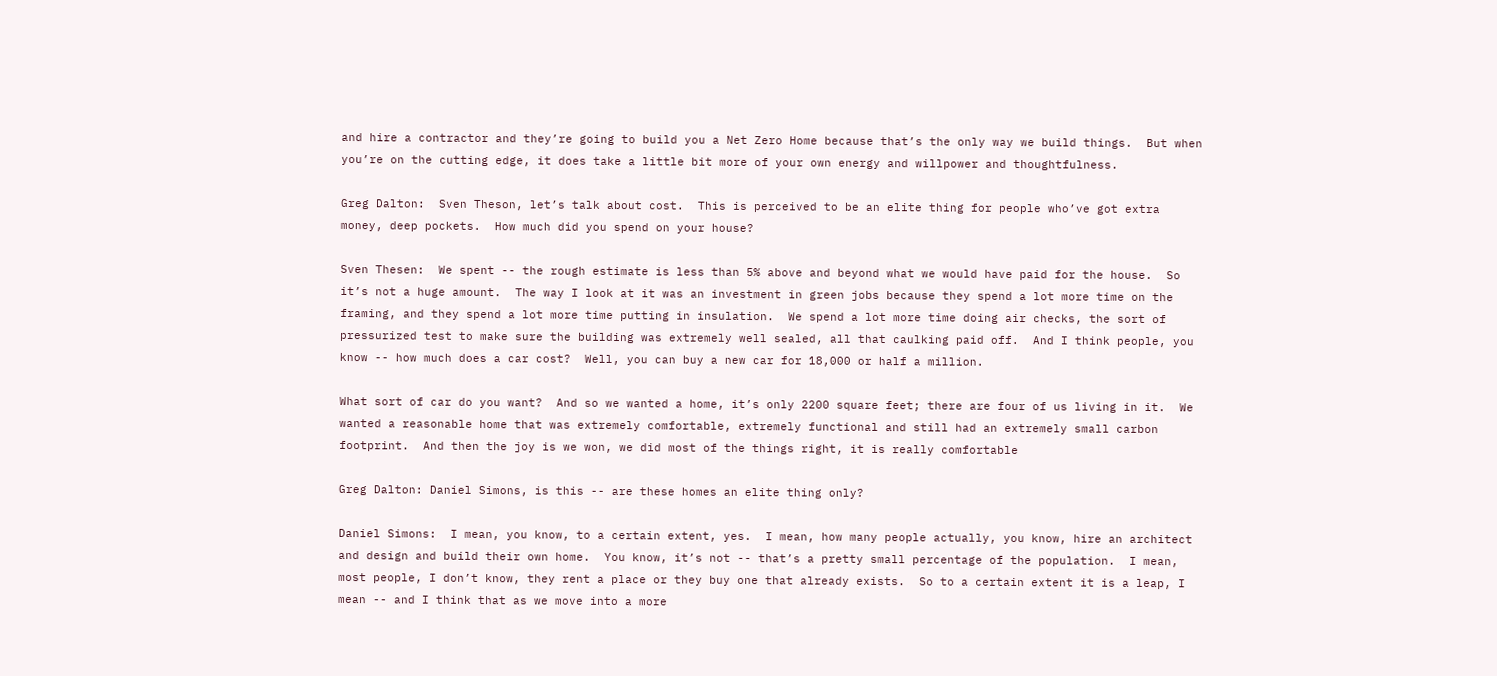and hire a contractor and they’re going to build you a Net Zero Home because that’s the only way we build things.  But when you’re on the cutting edge, it does take a little bit more of your own energy and willpower and thoughtfulness.

Greg Dalton:  Sven Theson, let’s talk about cost.  This is perceived to be an elite thing for people who’ve got extra money, deep pockets.  How much did you spend on your house?

Sven Thesen:  We spent -- the rough estimate is less than 5% above and beyond what we would have paid for the house.  So it’s not a huge amount.  The way I look at it was an investment in green jobs because they spend a lot more time on the framing, and they spend a lot more time putting in insulation.  We spend a lot more time doing air checks, the sort of pressurized test to make sure the building was extremely well sealed, all that caulking paid off.  And I think people, you know -- how much does a car cost?  Well, you can buy a new car for 18,000 or half a million.

What sort of car do you want?  And so we wanted a home, it’s only 2200 square feet; there are four of us living in it.  We wanted a reasonable home that was extremely comfortable, extremely functional and still had an extremely small carbon footprint.  And then the joy is we won, we did most of the things right, it is really comfortable

Greg Dalton: Daniel Simons, is this -- are these homes an elite thing only?

Daniel Simons:  I mean, you know, to a certain extent, yes.  I mean, how many people actually, you know, hire an architect and design and build their own home.  You know, it’s not -- that’s a pretty small percentage of the population.  I mean, most people, I don’t know, they rent a place or they buy one that already exists.  So to a certain extent it is a leap, I mean -- and I think that as we move into a more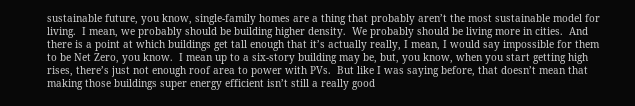sustainable future, you know, single-family homes are a thing that probably aren’t the most sustainable model for living.  I mean, we probably should be building higher density.  We probably should be living more in cities.  And there is a point at which buildings get tall enough that it’s actually really, I mean, I would say impossible for them to be Net Zero, you know.  I mean up to a six-story building may be, but, you know, when you start getting high rises, there’s just not enough roof area to power with PVs.  But like I was saying before, that doesn’t mean that making those buildings super energy efficient isn’t still a really good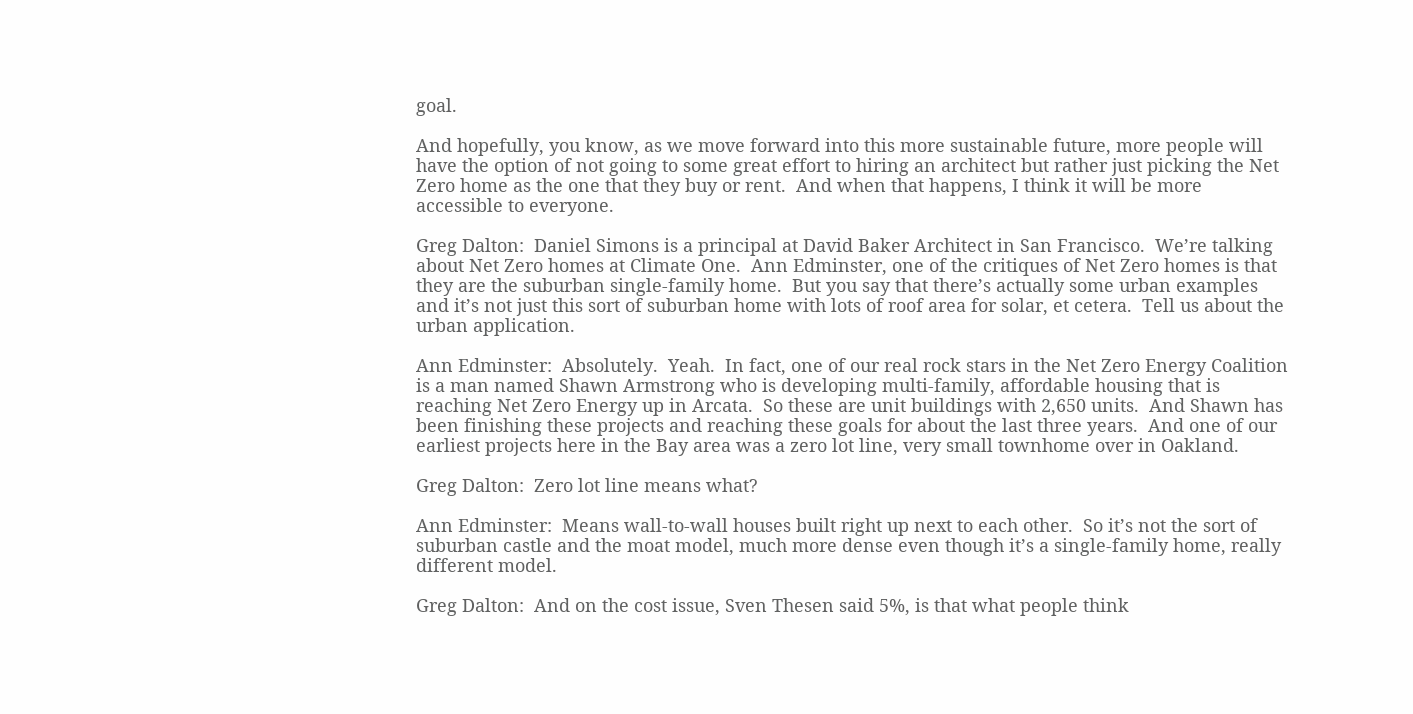goal.

And hopefully, you know, as we move forward into this more sustainable future, more people will have the option of not going to some great effort to hiring an architect but rather just picking the Net Zero home as the one that they buy or rent.  And when that happens, I think it will be more accessible to everyone.

Greg Dalton:  Daniel Simons is a principal at David Baker Architect in San Francisco.  We’re talking about Net Zero homes at Climate One.  Ann Edminster, one of the critiques of Net Zero homes is that they are the suburban single-family home.  But you say that there’s actually some urban examples and it’s not just this sort of suburban home with lots of roof area for solar, et cetera.  Tell us about the urban application.

Ann Edminster:  Absolutely.  Yeah.  In fact, one of our real rock stars in the Net Zero Energy Coalition is a man named Shawn Armstrong who is developing multi-family, affordable housing that is reaching Net Zero Energy up in Arcata.  So these are unit buildings with 2,650 units.  And Shawn has been finishing these projects and reaching these goals for about the last three years.  And one of our earliest projects here in the Bay area was a zero lot line, very small townhome over in Oakland.

Greg Dalton:  Zero lot line means what?

Ann Edminster:  Means wall-to-wall houses built right up next to each other.  So it’s not the sort of suburban castle and the moat model, much more dense even though it’s a single-family home, really different model.

Greg Dalton:  And on the cost issue, Sven Thesen said 5%, is that what people think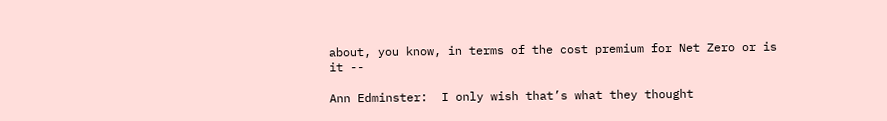about, you know, in terms of the cost premium for Net Zero or is it --

Ann Edminster:  I only wish that’s what they thought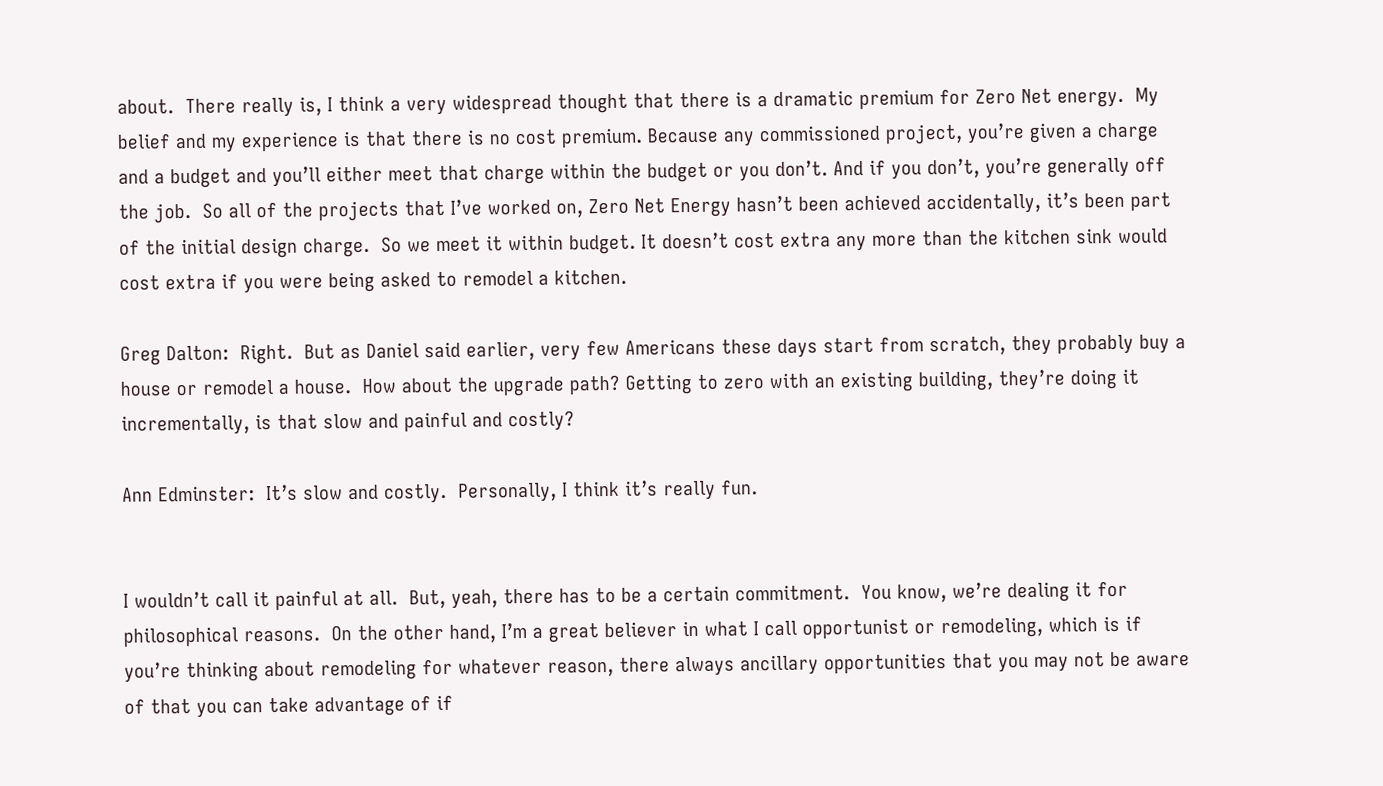about.  There really is, I think a very widespread thought that there is a dramatic premium for Zero Net energy.  My belief and my experience is that there is no cost premium. Because any commissioned project, you’re given a charge and a budget and you’ll either meet that charge within the budget or you don’t. And if you don’t, you’re generally off the job.  So all of the projects that I’ve worked on, Zero Net Energy hasn’t been achieved accidentally, it’s been part of the initial design charge.  So we meet it within budget. It doesn’t cost extra any more than the kitchen sink would cost extra if you were being asked to remodel a kitchen.

Greg Dalton:  Right.  But as Daniel said earlier, very few Americans these days start from scratch, they probably buy a house or remodel a house.  How about the upgrade path? Getting to zero with an existing building, they’re doing it incrementally, is that slow and painful and costly?

Ann Edminster:  It’s slow and costly.  Personally, I think it’s really fun.


I wouldn’t call it painful at all.  But, yeah, there has to be a certain commitment.  You know, we’re dealing it for philosophical reasons.  On the other hand, I’m a great believer in what I call opportunist or remodeling, which is if you’re thinking about remodeling for whatever reason, there always ancillary opportunities that you may not be aware of that you can take advantage of if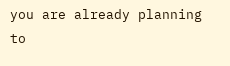you are already planning to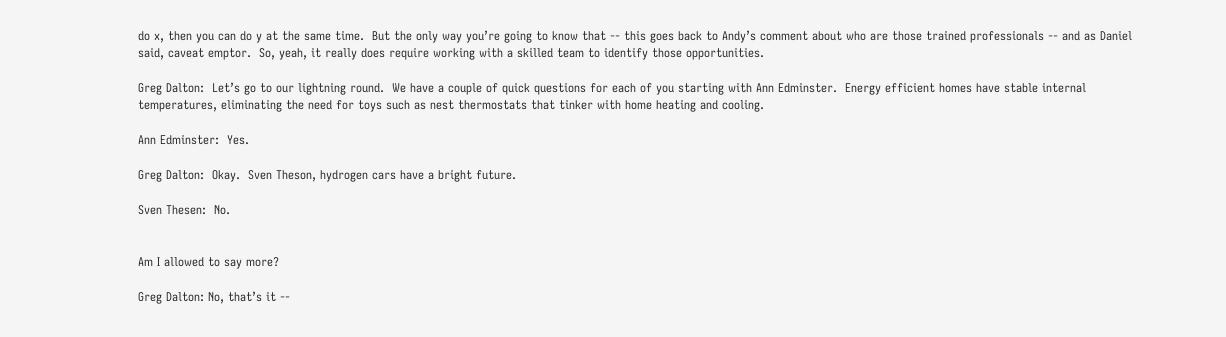do x, then you can do y at the same time.  But the only way you’re going to know that -- this goes back to Andy’s comment about who are those trained professionals -- and as Daniel said, caveat emptor.  So, yeah, it really does require working with a skilled team to identify those opportunities.

Greg Dalton:  Let’s go to our lightning round.  We have a couple of quick questions for each of you starting with Ann Edminster.  Energy efficient homes have stable internal temperatures, eliminating the need for toys such as nest thermostats that tinker with home heating and cooling.

Ann Edminster:  Yes.

Greg Dalton:  Okay.  Sven Theson, hydrogen cars have a bright future.

Sven Thesen:  No.


Am I allowed to say more?

Greg Dalton: No, that’s it --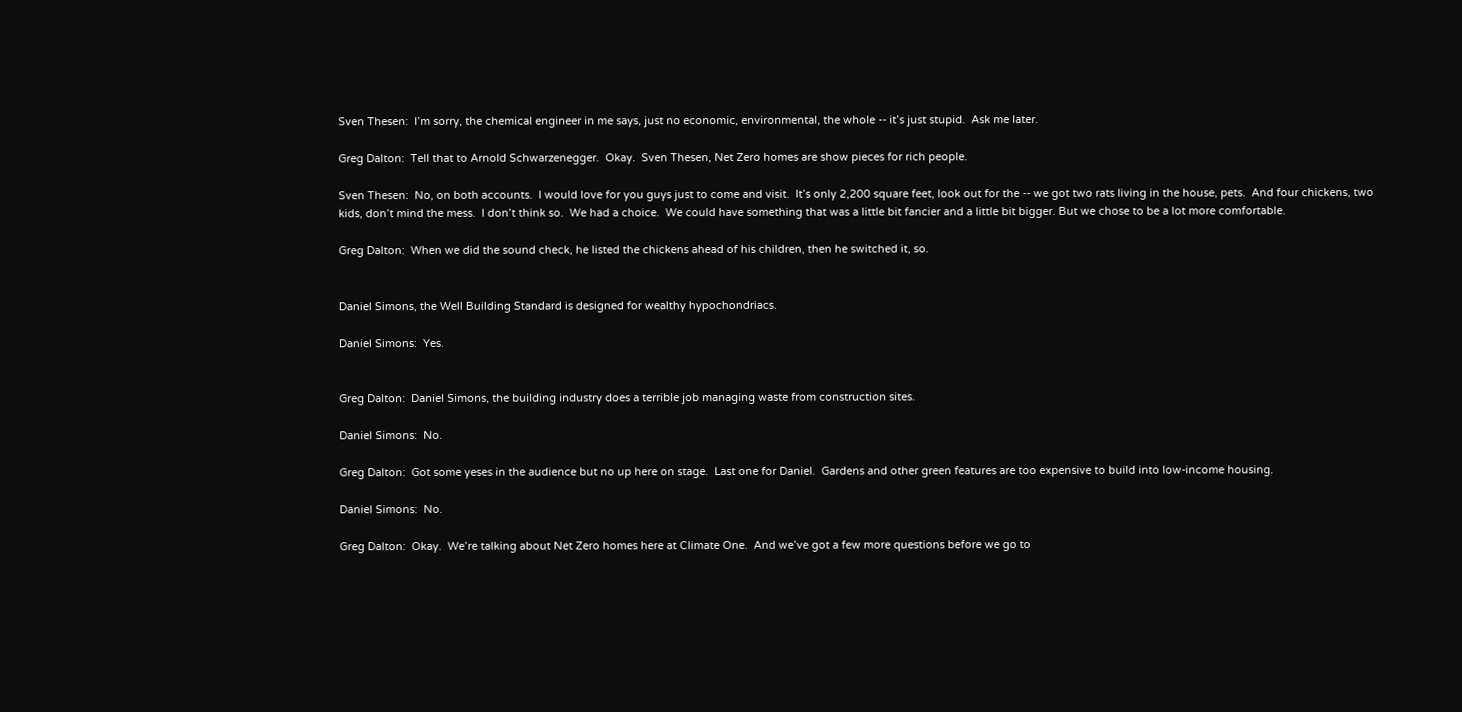Sven Thesen:  I’m sorry, the chemical engineer in me says, just no economic, environmental, the whole -- it’s just stupid.  Ask me later.

Greg Dalton:  Tell that to Arnold Schwarzenegger.  Okay.  Sven Thesen, Net Zero homes are show pieces for rich people.

Sven Thesen:  No, on both accounts.  I would love for you guys just to come and visit.  It’s only 2,200 square feet, look out for the -- we got two rats living in the house, pets.  And four chickens, two kids, don’t mind the mess.  I don’t think so.  We had a choice.  We could have something that was a little bit fancier and a little bit bigger. But we chose to be a lot more comfortable.

Greg Dalton:  When we did the sound check, he listed the chickens ahead of his children, then he switched it, so.


Daniel Simons, the Well Building Standard is designed for wealthy hypochondriacs.

Daniel Simons:  Yes.


Greg Dalton:  Daniel Simons, the building industry does a terrible job managing waste from construction sites.

Daniel Simons:  No.

Greg Dalton:  Got some yeses in the audience but no up here on stage.  Last one for Daniel.  Gardens and other green features are too expensive to build into low-income housing.

Daniel Simons:  No.

Greg Dalton:  Okay.  We’re talking about Net Zero homes here at Climate One.  And we’ve got a few more questions before we go to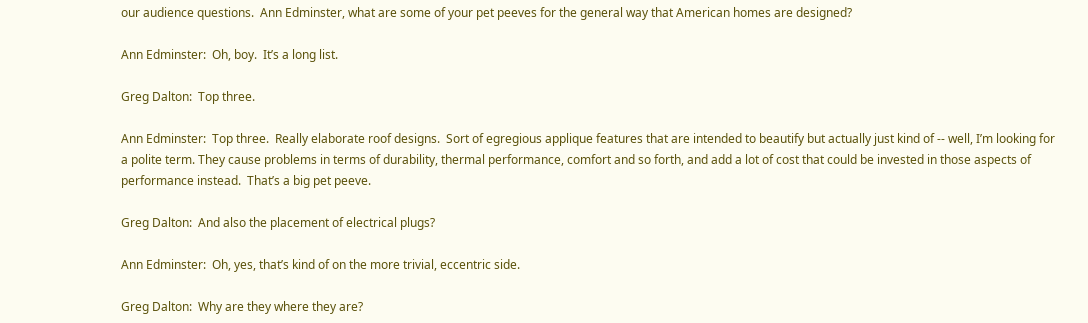our audience questions.  Ann Edminster, what are some of your pet peeves for the general way that American homes are designed?

Ann Edminster:  Oh, boy.  It’s a long list.

Greg Dalton:  Top three.

Ann Edminster:  Top three.  Really elaborate roof designs.  Sort of egregious applique features that are intended to beautify but actually just kind of -- well, I’m looking for a polite term. They cause problems in terms of durability, thermal performance, comfort and so forth, and add a lot of cost that could be invested in those aspects of performance instead.  That’s a big pet peeve.

Greg Dalton:  And also the placement of electrical plugs?

Ann Edminster:  Oh, yes, that’s kind of on the more trivial, eccentric side.

Greg Dalton:  Why are they where they are?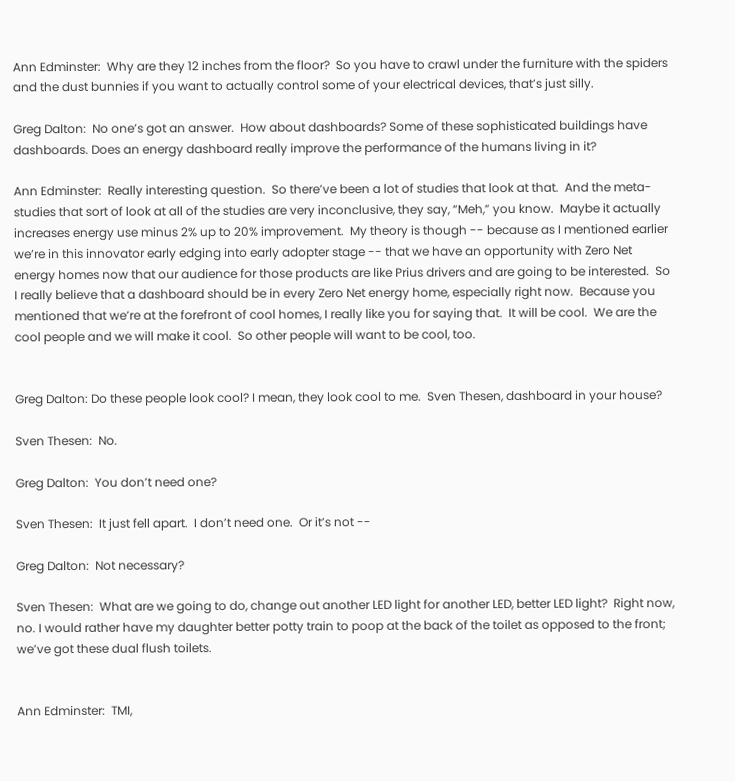Ann Edminster:  Why are they 12 inches from the floor?  So you have to crawl under the furniture with the spiders and the dust bunnies if you want to actually control some of your electrical devices, that’s just silly.

Greg Dalton:  No one’s got an answer.  How about dashboards? Some of these sophisticated buildings have dashboards. Does an energy dashboard really improve the performance of the humans living in it?

Ann Edminster:  Really interesting question.  So there’ve been a lot of studies that look at that.  And the meta-studies that sort of look at all of the studies are very inconclusive, they say, “Meh,” you know.  Maybe it actually increases energy use minus 2% up to 20% improvement.  My theory is though -- because as I mentioned earlier we’re in this innovator early edging into early adopter stage -- that we have an opportunity with Zero Net energy homes now that our audience for those products are like Prius drivers and are going to be interested.  So I really believe that a dashboard should be in every Zero Net energy home, especially right now.  Because you mentioned that we’re at the forefront of cool homes, I really like you for saying that.  It will be cool.  We are the cool people and we will make it cool.  So other people will want to be cool, too.


Greg Dalton: Do these people look cool? I mean, they look cool to me.  Sven Thesen, dashboard in your house?

Sven Thesen:  No.

Greg Dalton:  You don’t need one?

Sven Thesen:  It just fell apart.  I don’t need one.  Or it’s not --

Greg Dalton:  Not necessary?

Sven Thesen:  What are we going to do, change out another LED light for another LED, better LED light?  Right now, no. I would rather have my daughter better potty train to poop at the back of the toilet as opposed to the front; we’ve got these dual flush toilets.


Ann Edminster:  TMI,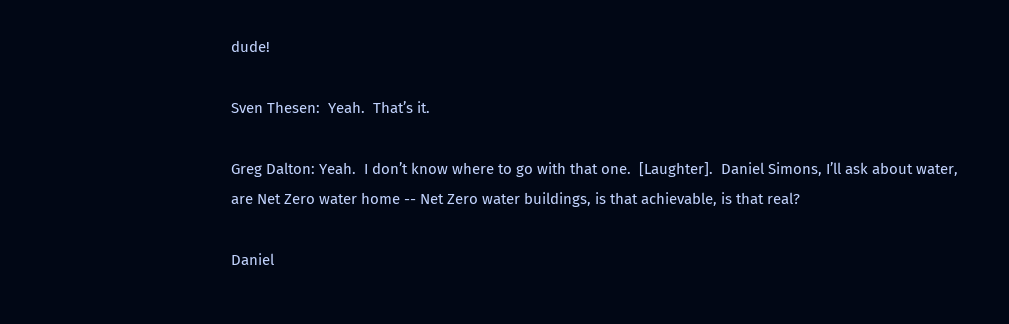dude!

Sven Thesen:  Yeah.  That’s it.

Greg Dalton: Yeah.  I don’t know where to go with that one.  [Laughter].  Daniel Simons, I’ll ask about water, are Net Zero water home -- Net Zero water buildings, is that achievable, is that real?

Daniel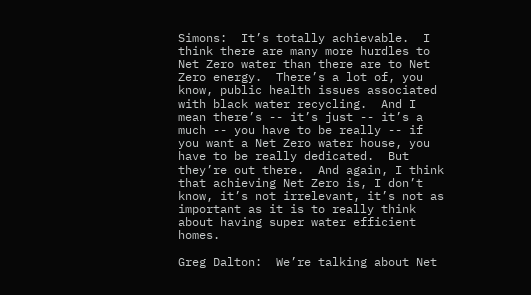Simons:  It’s totally achievable.  I think there are many more hurdles to Net Zero water than there are to Net Zero energy.  There’s a lot of, you know, public health issues associated with black water recycling.  And I mean there’s -- it’s just -- it’s a much -- you have to be really -- if you want a Net Zero water house, you have to be really dedicated.  But they’re out there.  And again, I think that achieving Net Zero is, I don’t know, it’s not irrelevant, it’s not as important as it is to really think about having super water efficient homes.

Greg Dalton:  We’re talking about Net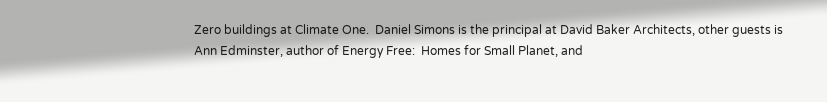Zero buildings at Climate One.  Daniel Simons is the principal at David Baker Architects, other guests is Ann Edminster, author of Energy Free:  Homes for Small Planet, and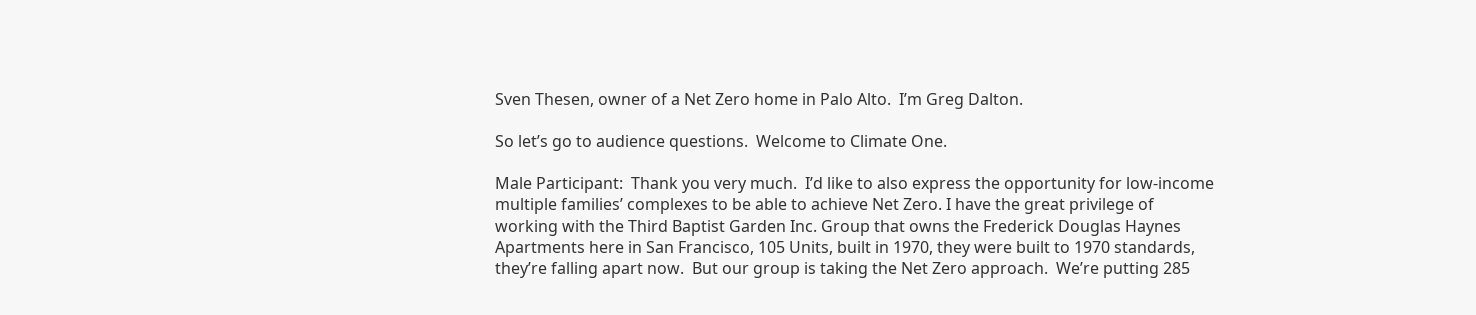Sven Thesen, owner of a Net Zero home in Palo Alto.  I’m Greg Dalton.

So let’s go to audience questions.  Welcome to Climate One.

Male Participant:  Thank you very much.  I’d like to also express the opportunity for low-income multiple families’ complexes to be able to achieve Net Zero. I have the great privilege of working with the Third Baptist Garden Inc. Group that owns the Frederick Douglas Haynes Apartments here in San Francisco, 105 Units, built in 1970, they were built to 1970 standards, they’re falling apart now.  But our group is taking the Net Zero approach.  We’re putting 285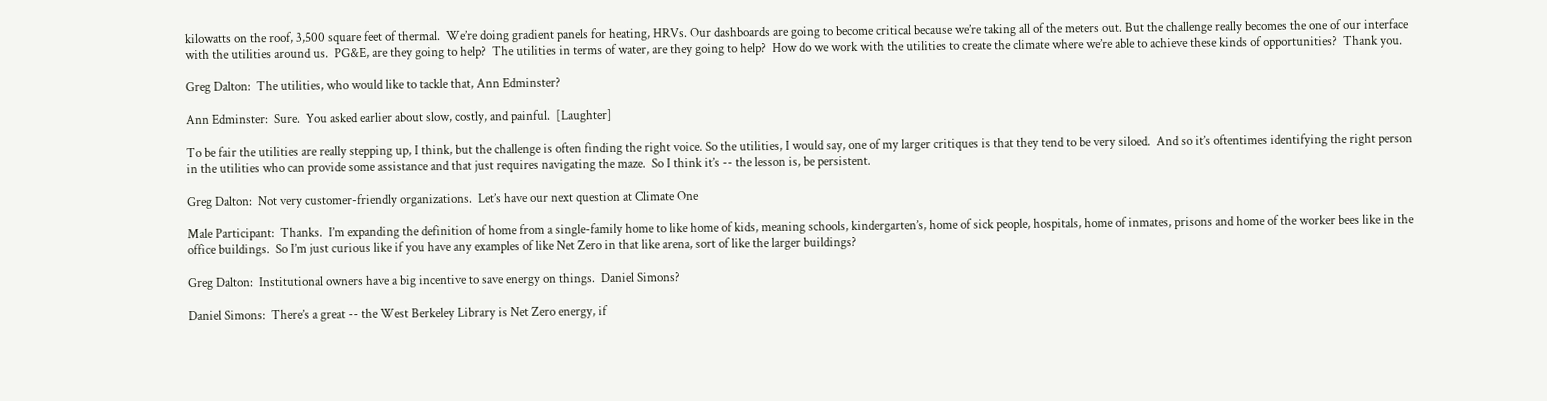kilowatts on the roof, 3,500 square feet of thermal.  We’re doing gradient panels for heating, HRVs. Our dashboards are going to become critical because we’re taking all of the meters out. But the challenge really becomes the one of our interface with the utilities around us.  PG&E, are they going to help?  The utilities in terms of water, are they going to help?  How do we work with the utilities to create the climate where we’re able to achieve these kinds of opportunities?  Thank you.

Greg Dalton:  The utilities, who would like to tackle that, Ann Edminster?

Ann Edminster:  Sure.  You asked earlier about slow, costly, and painful.  [Laughter]

To be fair the utilities are really stepping up, I think, but the challenge is often finding the right voice. So the utilities, I would say, one of my larger critiques is that they tend to be very siloed.  And so it’s oftentimes identifying the right person in the utilities who can provide some assistance and that just requires navigating the maze.  So I think it’s -- the lesson is, be persistent.

Greg Dalton:  Not very customer-friendly organizations.  Let’s have our next question at Climate One

Male Participant:  Thanks.  I’m expanding the definition of home from a single-family home to like home of kids, meaning schools, kindergarten’s, home of sick people, hospitals, home of inmates, prisons and home of the worker bees like in the office buildings.  So I’m just curious like if you have any examples of like Net Zero in that like arena, sort of like the larger buildings?

Greg Dalton:  Institutional owners have a big incentive to save energy on things.  Daniel Simons?

Daniel Simons:  There’s a great -- the West Berkeley Library is Net Zero energy, if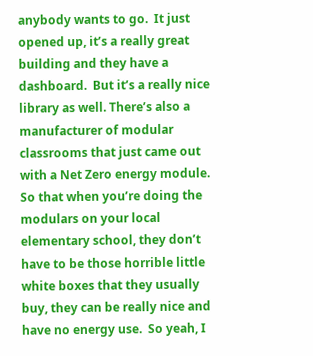anybody wants to go.  It just opened up, it’s a really great building and they have a dashboard.  But it’s a really nice library as well. There’s also a manufacturer of modular classrooms that just came out with a Net Zero energy module.  So that when you’re doing the modulars on your local elementary school, they don’t have to be those horrible little white boxes that they usually buy, they can be really nice and have no energy use.  So yeah, I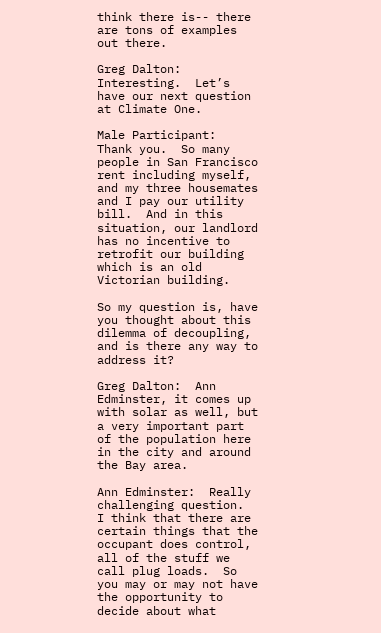think there is-- there are tons of examples out there.

Greg Dalton:  Interesting.  Let’s have our next question at Climate One.

Male Participant:   Thank you.  So many people in San Francisco rent including myself, and my three housemates and I pay our utility bill.  And in this situation, our landlord has no incentive to retrofit our building which is an old Victorian building.

So my question is, have you thought about this dilemma of decoupling, and is there any way to address it?

Greg Dalton:  Ann Edminster, it comes up with solar as well, but a very important part of the population here in the city and around the Bay area.

Ann Edminster:  Really challenging question.  I think that there are certain things that the occupant does control, all of the stuff we call plug loads.  So you may or may not have the opportunity to decide about what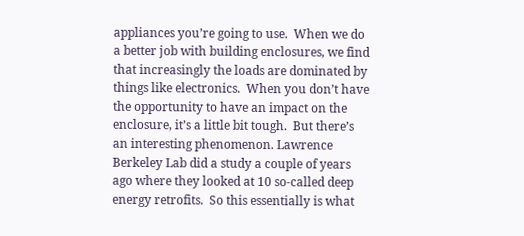appliances you’re going to use.  When we do a better job with building enclosures, we find that increasingly the loads are dominated by things like electronics.  When you don’t have the opportunity to have an impact on the enclosure, it’s a little bit tough.  But there’s an interesting phenomenon. Lawrence Berkeley Lab did a study a couple of years ago where they looked at 10 so-called deep energy retrofits.  So this essentially is what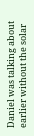Daniel was talking about earlier without the solar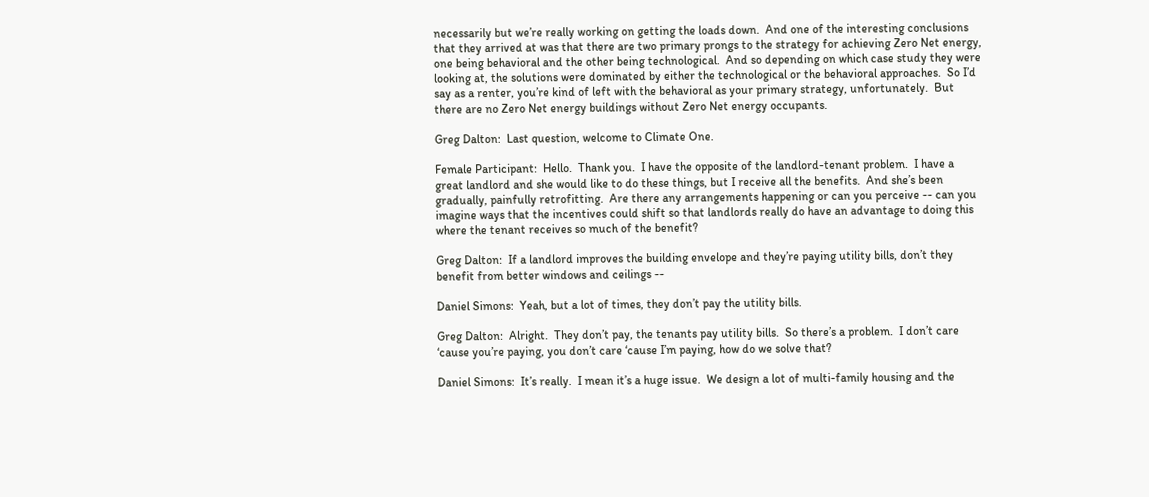necessarily but we’re really working on getting the loads down.  And one of the interesting conclusions that they arrived at was that there are two primary prongs to the strategy for achieving Zero Net energy, one being behavioral and the other being technological.  And so depending on which case study they were looking at, the solutions were dominated by either the technological or the behavioral approaches.  So I’d say as a renter, you’re kind of left with the behavioral as your primary strategy, unfortunately.  But there are no Zero Net energy buildings without Zero Net energy occupants.

Greg Dalton:  Last question, welcome to Climate One.

Female Participant:  Hello.  Thank you.  I have the opposite of the landlord-tenant problem.  I have a great landlord and she would like to do these things, but I receive all the benefits.  And she’s been gradually, painfully retrofitting.  Are there any arrangements happening or can you perceive -- can you imagine ways that the incentives could shift so that landlords really do have an advantage to doing this where the tenant receives so much of the benefit?

Greg Dalton:  If a landlord improves the building envelope and they’re paying utility bills, don’t they benefit from better windows and ceilings --

Daniel Simons:  Yeah, but a lot of times, they don’t pay the utility bills.

Greg Dalton:  Alright.  They don’t pay, the tenants pay utility bills.  So there’s a problem.  I don’t care ‘cause you’re paying, you don’t care ‘cause I’m paying, how do we solve that?

Daniel Simons:  It’s really.  I mean it’s a huge issue.  We design a lot of multi-family housing and the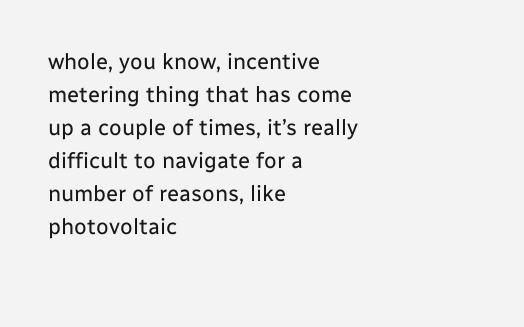whole, you know, incentive metering thing that has come up a couple of times, it’s really difficult to navigate for a number of reasons, like photovoltaic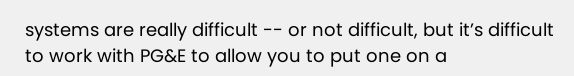systems are really difficult -- or not difficult, but it’s difficult to work with PG&E to allow you to put one on a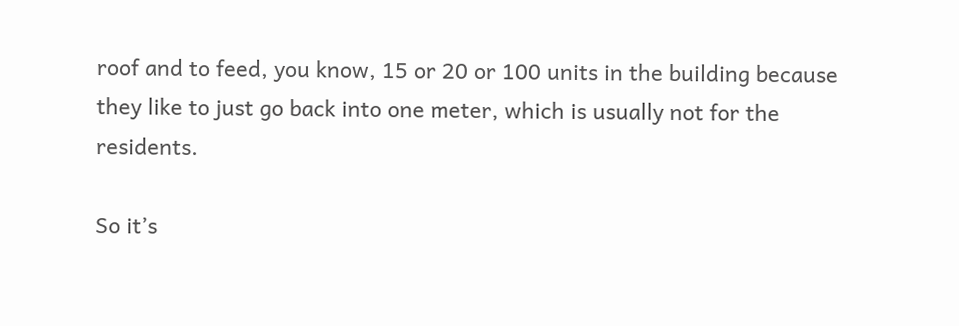roof and to feed, you know, 15 or 20 or 100 units in the building because they like to just go back into one meter, which is usually not for the residents.

So it’s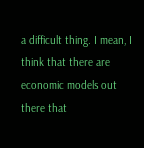a difficult thing. I mean, I think that there are economic models out there that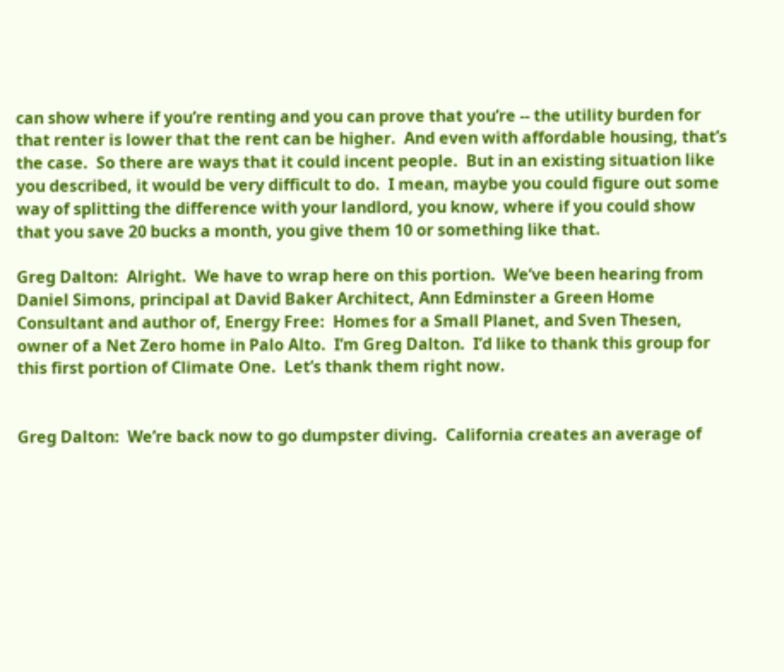can show where if you’re renting and you can prove that you’re -- the utility burden for that renter is lower that the rent can be higher.  And even with affordable housing, that’s the case.  So there are ways that it could incent people.  But in an existing situation like you described, it would be very difficult to do.  I mean, maybe you could figure out some way of splitting the difference with your landlord, you know, where if you could show that you save 20 bucks a month, you give them 10 or something like that.

Greg Dalton:  Alright.  We have to wrap here on this portion.  We’ve been hearing from Daniel Simons, principal at David Baker Architect, Ann Edminster a Green Home Consultant and author of, Energy Free:  Homes for a Small Planet, and Sven Thesen, owner of a Net Zero home in Palo Alto.  I’m Greg Dalton.  I’d like to thank this group for this first portion of Climate One.  Let’s thank them right now.


Greg Dalton:  We’re back now to go dumpster diving.  California creates an average of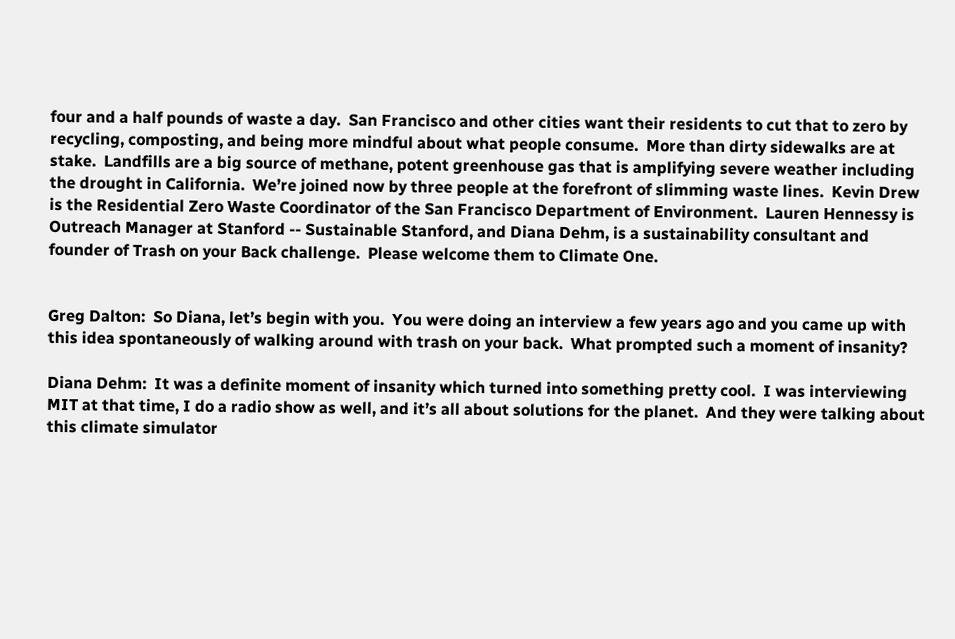four and a half pounds of waste a day.  San Francisco and other cities want their residents to cut that to zero by recycling, composting, and being more mindful about what people consume.  More than dirty sidewalks are at stake.  Landfills are a big source of methane, potent greenhouse gas that is amplifying severe weather including the drought in California.  We’re joined now by three people at the forefront of slimming waste lines.  Kevin Drew is the Residential Zero Waste Coordinator of the San Francisco Department of Environment.  Lauren Hennessy is Outreach Manager at Stanford -- Sustainable Stanford, and Diana Dehm, is a sustainability consultant and founder of Trash on your Back challenge.  Please welcome them to Climate One.


Greg Dalton:  So Diana, let’s begin with you.  You were doing an interview a few years ago and you came up with this idea spontaneously of walking around with trash on your back.  What prompted such a moment of insanity?

Diana Dehm:  It was a definite moment of insanity which turned into something pretty cool.  I was interviewing MIT at that time, I do a radio show as well, and it’s all about solutions for the planet.  And they were talking about this climate simulator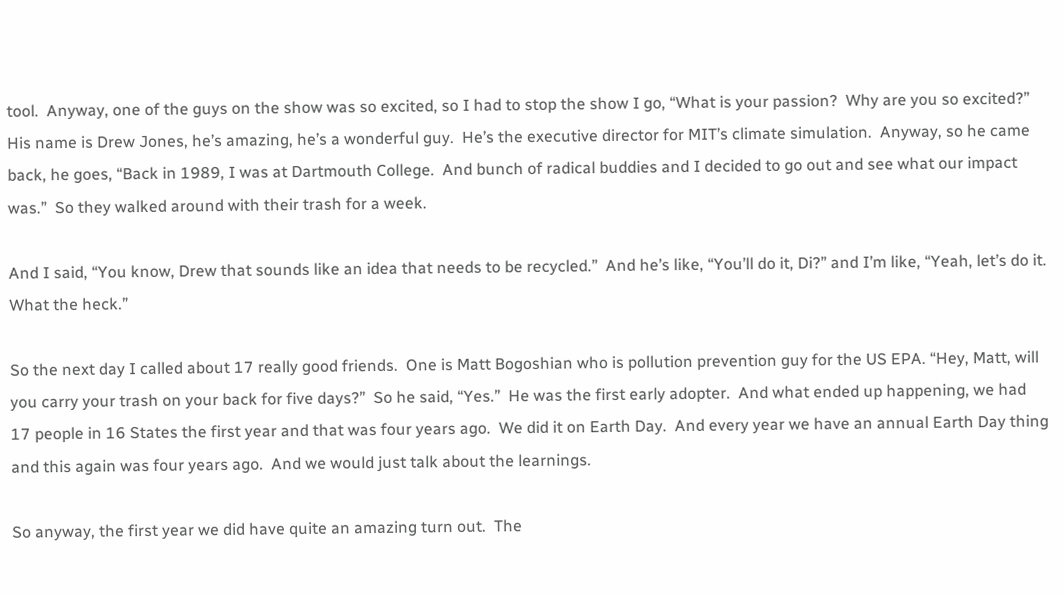tool.  Anyway, one of the guys on the show was so excited, so I had to stop the show I go, “What is your passion?  Why are you so excited?”  His name is Drew Jones, he’s amazing, he’s a wonderful guy.  He’s the executive director for MIT’s climate simulation.  Anyway, so he came back, he goes, “Back in 1989, I was at Dartmouth College.  And bunch of radical buddies and I decided to go out and see what our impact was.”  So they walked around with their trash for a week.

And I said, “You know, Drew that sounds like an idea that needs to be recycled.”  And he’s like, “You’ll do it, Di?” and I’m like, “Yeah, let’s do it.  What the heck.”

So the next day I called about 17 really good friends.  One is Matt Bogoshian who is pollution prevention guy for the US EPA. “Hey, Matt, will you carry your trash on your back for five days?”  So he said, “Yes.”  He was the first early adopter.  And what ended up happening, we had 17 people in 16 States the first year and that was four years ago.  We did it on Earth Day.  And every year we have an annual Earth Day thing and this again was four years ago.  And we would just talk about the learnings.

So anyway, the first year we did have quite an amazing turn out.  The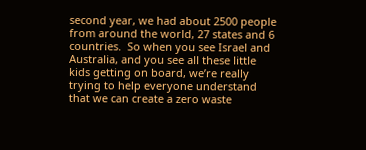second year, we had about 2500 people from around the world, 27 states and 6 countries.  So when you see Israel and Australia, and you see all these little kids getting on board, we’re really trying to help everyone understand that we can create a zero waste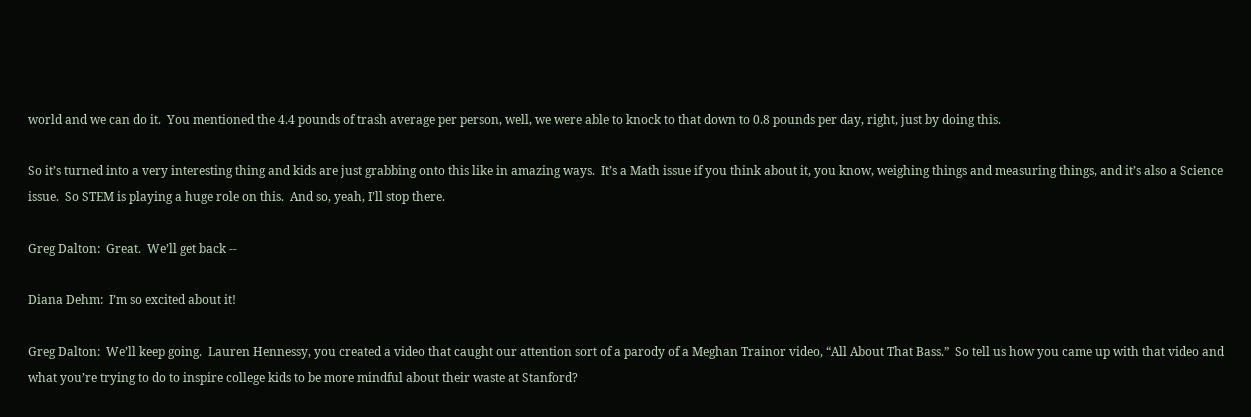world and we can do it.  You mentioned the 4.4 pounds of trash average per person, well, we were able to knock to that down to 0.8 pounds per day, right, just by doing this.

So it’s turned into a very interesting thing and kids are just grabbing onto this like in amazing ways.  It’s a Math issue if you think about it, you know, weighing things and measuring things, and it’s also a Science issue.  So STEM is playing a huge role on this.  And so, yeah, I’ll stop there.

Greg Dalton:  Great.  We’ll get back --

Diana Dehm:  I’m so excited about it!

Greg Dalton:  We’ll keep going.  Lauren Hennessy, you created a video that caught our attention sort of a parody of a Meghan Trainor video, “All About That Bass.”  So tell us how you came up with that video and what you’re trying to do to inspire college kids to be more mindful about their waste at Stanford?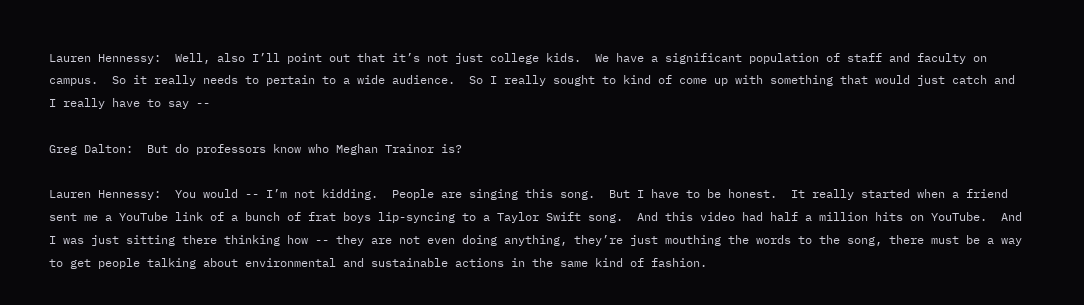Lauren Hennessy:  Well, also I’ll point out that it’s not just college kids.  We have a significant population of staff and faculty on campus.  So it really needs to pertain to a wide audience.  So I really sought to kind of come up with something that would just catch and I really have to say --

Greg Dalton:  But do professors know who Meghan Trainor is?

Lauren Hennessy:  You would -- I’m not kidding.  People are singing this song.  But I have to be honest.  It really started when a friend sent me a YouTube link of a bunch of frat boys lip-syncing to a Taylor Swift song.  And this video had half a million hits on YouTube.  And I was just sitting there thinking how -- they are not even doing anything, they’re just mouthing the words to the song, there must be a way to get people talking about environmental and sustainable actions in the same kind of fashion.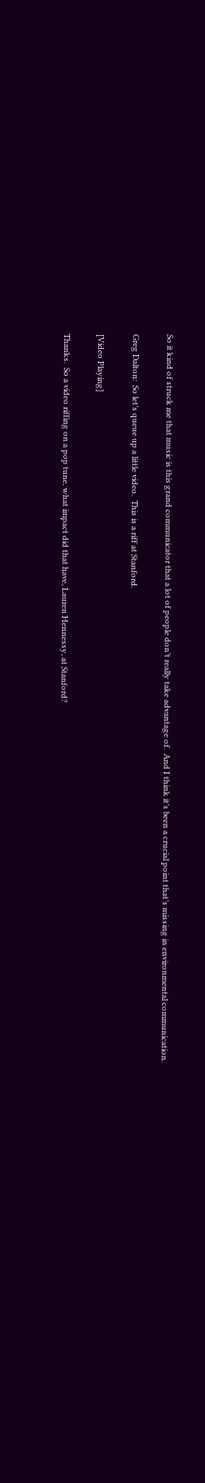So it kind of struck me that music is this grand communicator that a lot of people don’t really take advantage of.  And I think it’s been a crucial point that’s missing in environmental communication.

Greg Dalton:  So let’s queue up a little video.  This is a riff at Stanford.

[Video Playing]

Thanks.  So a video riffing on a pop tune, what impact did that have, Lauren Hennessy, at Stanford?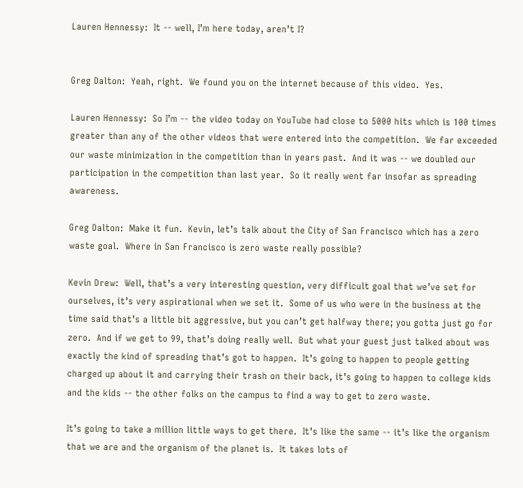Lauren Hennessy:  It -- well, I’m here today, aren’t I?


Greg Dalton:  Yeah, right.  We found you on the internet because of this video.  Yes.

Lauren Hennessy:  So I’m -- the video today on YouTube had close to 5000 hits which is 100 times greater than any of the other videos that were entered into the competition.  We far exceeded our waste minimization in the competition than in years past.  And it was -- we doubled our participation in the competition than last year.  So it really went far insofar as spreading awareness.

Greg Dalton:  Make it fun.  Kevin, let’s talk about the City of San Francisco which has a zero waste goal.  Where in San Francisco is zero waste really possible?

Kevin Drew:  Well, that’s a very interesting question, very difficult goal that we’ve set for ourselves, it’s very aspirational when we set it.  Some of us who were in the business at the time said that’s a little bit aggressive, but you can’t get halfway there; you gotta just go for zero.  And if we get to 99, that’s doing really well.  But what your guest just talked about was exactly the kind of spreading that’s got to happen.  It’s going to happen to people getting charged up about it and carrying their trash on their back, it’s going to happen to college kids and the kids -- the other folks on the campus to find a way to get to zero waste.

It’s going to take a million little ways to get there.  It’s like the same -- it’s like the organism that we are and the organism of the planet is.  It takes lots of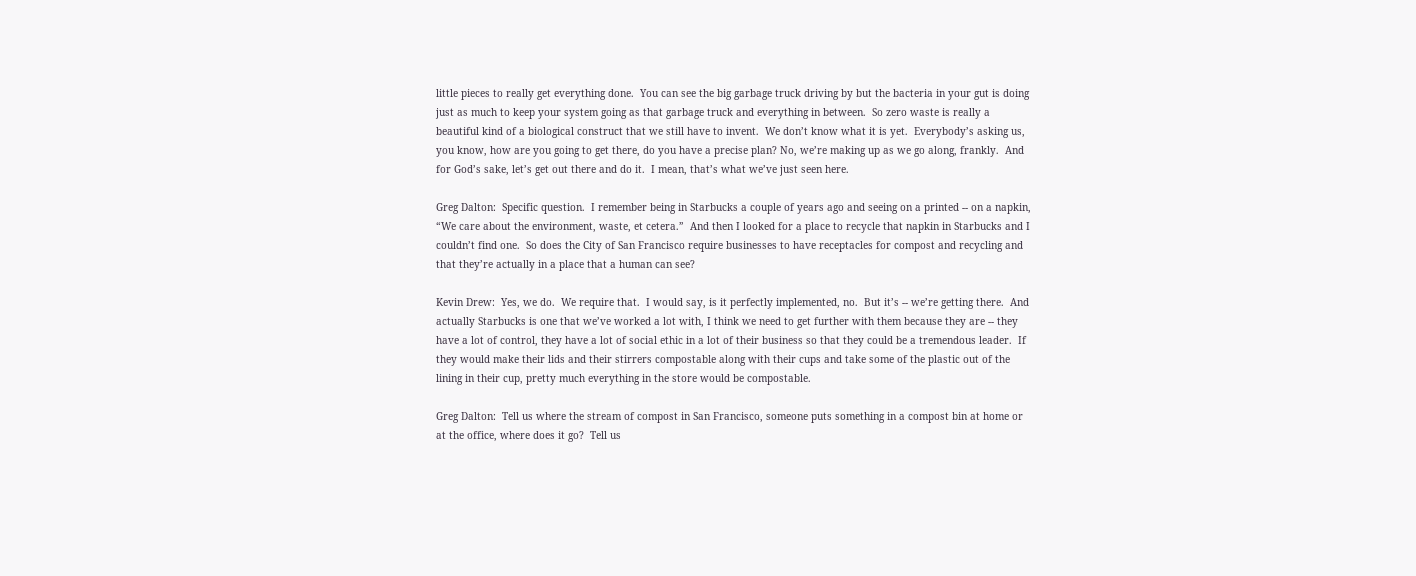little pieces to really get everything done.  You can see the big garbage truck driving by but the bacteria in your gut is doing just as much to keep your system going as that garbage truck and everything in between.  So zero waste is really a beautiful kind of a biological construct that we still have to invent.  We don’t know what it is yet.  Everybody’s asking us, you know, how are you going to get there, do you have a precise plan? No, we’re making up as we go along, frankly.  And for God’s sake, let’s get out there and do it.  I mean, that’s what we’ve just seen here.

Greg Dalton:  Specific question.  I remember being in Starbucks a couple of years ago and seeing on a printed -- on a napkin, “We care about the environment, waste, et cetera.”  And then I looked for a place to recycle that napkin in Starbucks and I couldn’t find one.  So does the City of San Francisco require businesses to have receptacles for compost and recycling and that they’re actually in a place that a human can see?

Kevin Drew:  Yes, we do.  We require that.  I would say, is it perfectly implemented, no.  But it’s -- we’re getting there.  And actually Starbucks is one that we’ve worked a lot with, I think we need to get further with them because they are -- they have a lot of control, they have a lot of social ethic in a lot of their business so that they could be a tremendous leader.  If they would make their lids and their stirrers compostable along with their cups and take some of the plastic out of the lining in their cup, pretty much everything in the store would be compostable.

Greg Dalton:  Tell us where the stream of compost in San Francisco, someone puts something in a compost bin at home or at the office, where does it go?  Tell us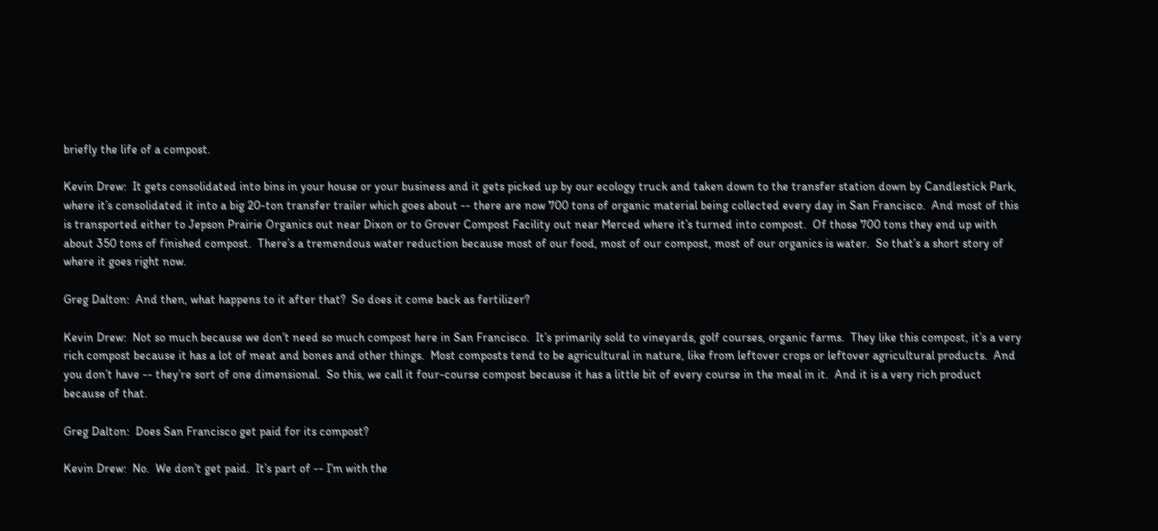briefly the life of a compost.

Kevin Drew:  It gets consolidated into bins in your house or your business and it gets picked up by our ecology truck and taken down to the transfer station down by Candlestick Park, where it’s consolidated it into a big 20-ton transfer trailer which goes about -- there are now 700 tons of organic material being collected every day in San Francisco.  And most of this is transported either to Jepson Prairie Organics out near Dixon or to Grover Compost Facility out near Merced where it’s turned into compost.  Of those 700 tons they end up with about 350 tons of finished compost.  There’s a tremendous water reduction because most of our food, most of our compost, most of our organics is water.  So that’s a short story of where it goes right now.

Greg Dalton:  And then, what happens to it after that?  So does it come back as fertilizer?

Kevin Drew:  Not so much because we don’t need so much compost here in San Francisco.  It’s primarily sold to vineyards, golf courses, organic farms.  They like this compost, it’s a very rich compost because it has a lot of meat and bones and other things.  Most composts tend to be agricultural in nature, like from leftover crops or leftover agricultural products.  And you don’t have -- they’re sort of one dimensional.  So this, we call it four-course compost because it has a little bit of every course in the meal in it.  And it is a very rich product because of that.

Greg Dalton:  Does San Francisco get paid for its compost?

Kevin Drew:  No.  We don’t get paid.  It’s part of -- I’m with the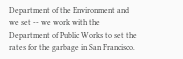Department of the Environment and we set -- we work with the Department of Public Works to set the rates for the garbage in San Francisco.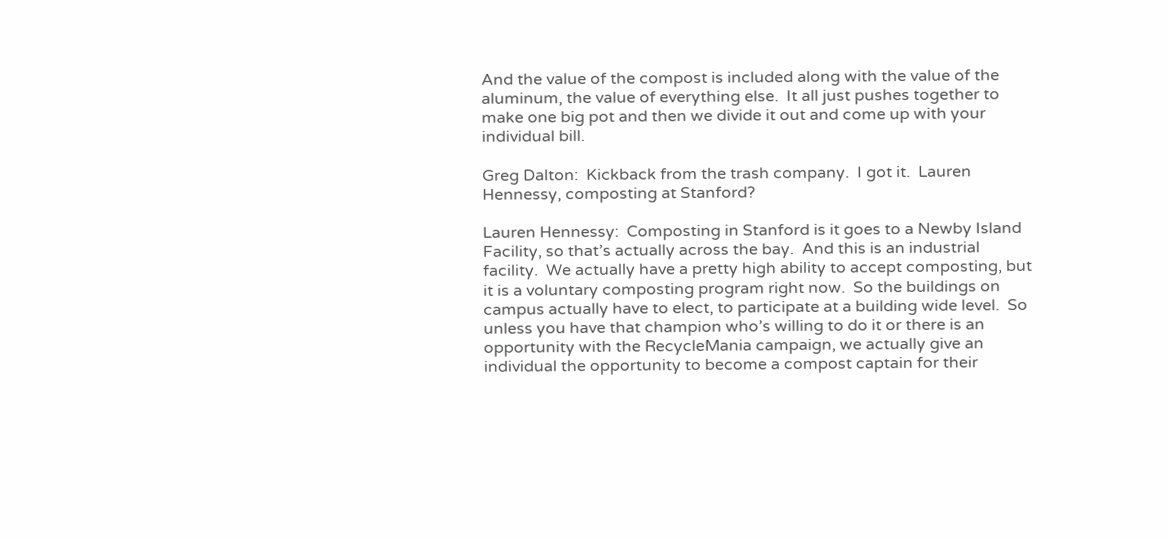And the value of the compost is included along with the value of the aluminum, the value of everything else.  It all just pushes together to make one big pot and then we divide it out and come up with your individual bill.

Greg Dalton:  Kickback from the trash company.  I got it.  Lauren Hennessy, composting at Stanford?

Lauren Hennessy:  Composting in Stanford is it goes to a Newby Island Facility, so that’s actually across the bay.  And this is an industrial facility.  We actually have a pretty high ability to accept composting, but it is a voluntary composting program right now.  So the buildings on campus actually have to elect, to participate at a building wide level.  So unless you have that champion who’s willing to do it or there is an opportunity with the RecycleMania campaign, we actually give an individual the opportunity to become a compost captain for their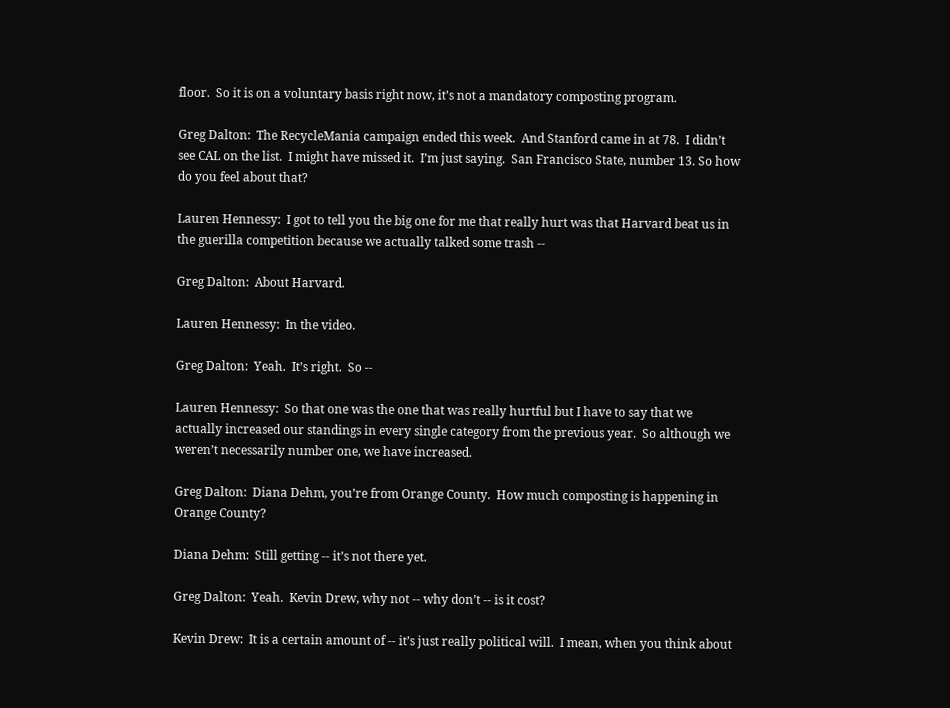floor.  So it is on a voluntary basis right now, it’s not a mandatory composting program.

Greg Dalton:  The RecycleMania campaign ended this week.  And Stanford came in at 78.  I didn’t see CAL on the list.  I might have missed it.  I’m just saying.  San Francisco State, number 13. So how do you feel about that?

Lauren Hennessy:  I got to tell you the big one for me that really hurt was that Harvard beat us in the guerilla competition because we actually talked some trash --

Greg Dalton:  About Harvard.

Lauren Hennessy:  In the video.

Greg Dalton:  Yeah.  It’s right.  So --

Lauren Hennessy:  So that one was the one that was really hurtful but I have to say that we actually increased our standings in every single category from the previous year.  So although we weren’t necessarily number one, we have increased.

Greg Dalton:  Diana Dehm, you’re from Orange County.  How much composting is happening in Orange County?

Diana Dehm:  Still getting -- it’s not there yet.

Greg Dalton:  Yeah.  Kevin Drew, why not -- why don’t -- is it cost?

Kevin Drew:  It is a certain amount of -- it’s just really political will.  I mean, when you think about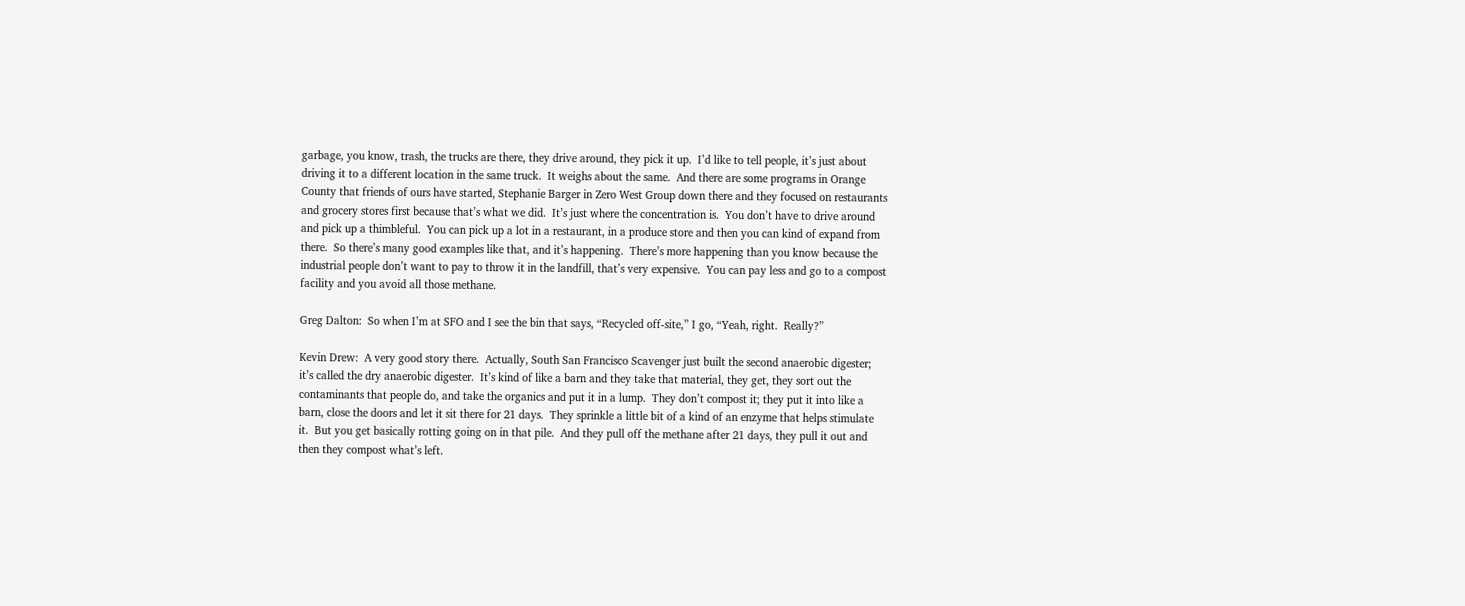garbage, you know, trash, the trucks are there, they drive around, they pick it up.  I’d like to tell people, it’s just about driving it to a different location in the same truck.  It weighs about the same.  And there are some programs in Orange County that friends of ours have started, Stephanie Barger in Zero West Group down there and they focused on restaurants and grocery stores first because that’s what we did.  It’s just where the concentration is.  You don’t have to drive around and pick up a thimbleful.  You can pick up a lot in a restaurant, in a produce store and then you can kind of expand from there.  So there’s many good examples like that, and it’s happening.  There’s more happening than you know because the industrial people don’t want to pay to throw it in the landfill, that’s very expensive.  You can pay less and go to a compost facility and you avoid all those methane.

Greg Dalton:  So when I’m at SFO and I see the bin that says, “Recycled off-site,” I go, “Yeah, right.  Really?”

Kevin Drew:  A very good story there.  Actually, South San Francisco Scavenger just built the second anaerobic digester; it’s called the dry anaerobic digester.  It’s kind of like a barn and they take that material, they get, they sort out the contaminants that people do, and take the organics and put it in a lump.  They don’t compost it; they put it into like a barn, close the doors and let it sit there for 21 days.  They sprinkle a little bit of a kind of an enzyme that helps stimulate it.  But you get basically rotting going on in that pile.  And they pull off the methane after 21 days, they pull it out and then they compost what’s left.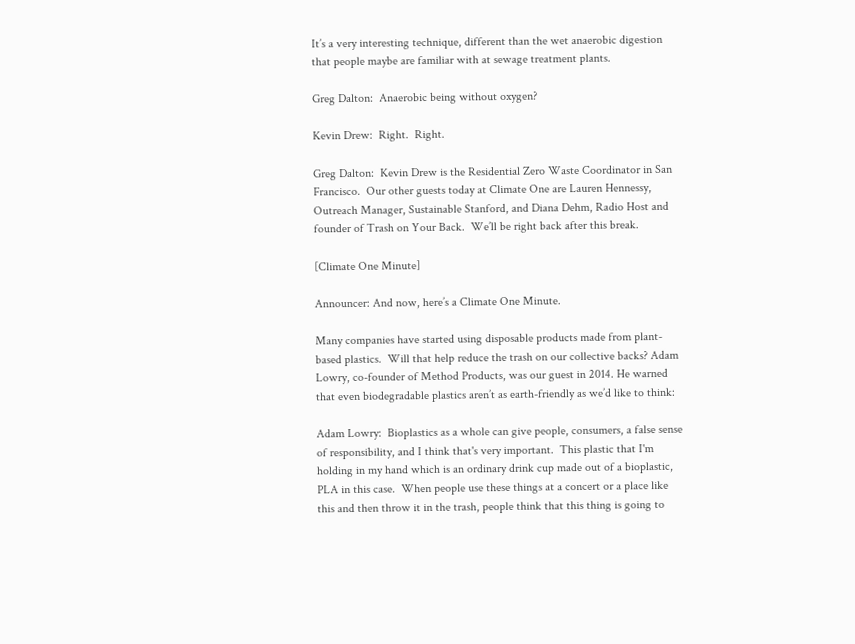It’s a very interesting technique, different than the wet anaerobic digestion that people maybe are familiar with at sewage treatment plants.

Greg Dalton:  Anaerobic being without oxygen?

Kevin Drew:  Right.  Right.

Greg Dalton:  Kevin Drew is the Residential Zero Waste Coordinator in San Francisco.  Our other guests today at Climate One are Lauren Hennessy, Outreach Manager, Sustainable Stanford, and Diana Dehm, Radio Host and founder of Trash on Your Back.  We’ll be right back after this break.

[Climate One Minute]

Announcer: And now, here’s a Climate One Minute.

Many companies have started using disposable products made from plant-based plastics.  Will that help reduce the trash on our collective backs? Adam Lowry, co-founder of Method Products, was our guest in 2014. He warned that even biodegradable plastics aren’t as earth-friendly as we’d like to think:

Adam Lowry:  Bioplastics as a whole can give people, consumers, a false sense of responsibility, and I think that's very important.  This plastic that I'm holding in my hand which is an ordinary drink cup made out of a bioplastic, PLA in this case.  When people use these things at a concert or a place like this and then throw it in the trash, people think that this thing is going to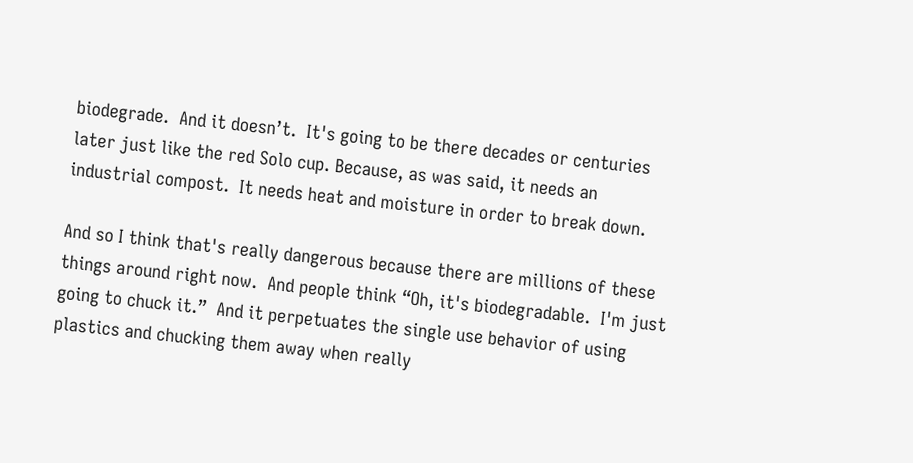biodegrade.  And it doesn’t.  It's going to be there decades or centuries later just like the red Solo cup. Because, as was said, it needs an industrial compost.  It needs heat and moisture in order to break down.

And so I think that's really dangerous because there are millions of these things around right now.  And people think “Oh, it's biodegradable.  I'm just going to chuck it.”  And it perpetuates the single use behavior of using plastics and chucking them away when really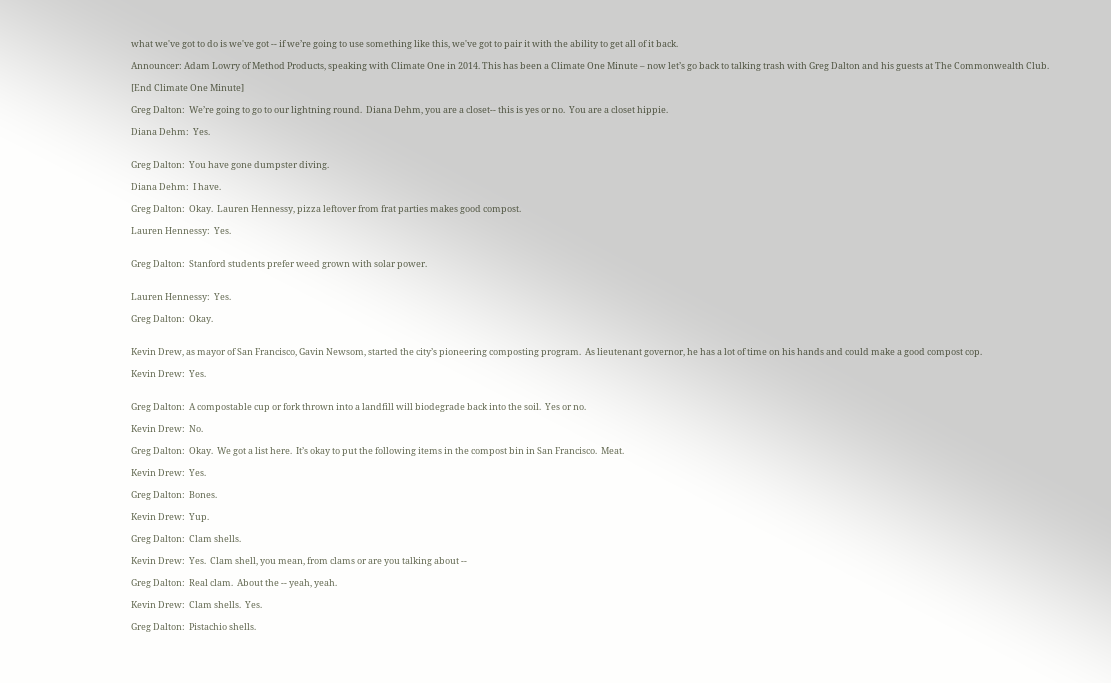what we've got to do is we've got -- if we’re going to use something like this, we've got to pair it with the ability to get all of it back.

Announcer: Adam Lowry of Method Products, speaking with Climate One in 2014. This has been a Climate One Minute – now let’s go back to talking trash with Greg Dalton and his guests at The Commonwealth Club.

[End Climate One Minute]

Greg Dalton:  We’re going to go to our lightning round.  Diana Dehm, you are a closet-- this is yes or no.  You are a closet hippie.

Diana Dehm:  Yes.


Greg Dalton:  You have gone dumpster diving.

Diana Dehm:  I have.

Greg Dalton:  Okay.  Lauren Hennessy, pizza leftover from frat parties makes good compost.

Lauren Hennessy:  Yes.


Greg Dalton:  Stanford students prefer weed grown with solar power.


Lauren Hennessy:  Yes.

Greg Dalton:  Okay.


Kevin Drew, as mayor of San Francisco, Gavin Newsom, started the city’s pioneering composting program.  As lieutenant governor, he has a lot of time on his hands and could make a good compost cop.

Kevin Drew:  Yes.


Greg Dalton:  A compostable cup or fork thrown into a landfill will biodegrade back into the soil.  Yes or no.

Kevin Drew:  No.

Greg Dalton:  Okay.  We got a list here.  It’s okay to put the following items in the compost bin in San Francisco.  Meat.

Kevin Drew:  Yes.

Greg Dalton:  Bones.

Kevin Drew:  Yup.

Greg Dalton:  Clam shells.

Kevin Drew:  Yes.  Clam shell, you mean, from clams or are you talking about --

Greg Dalton:  Real clam.  About the -- yeah, yeah.

Kevin Drew:  Clam shells.  Yes.

Greg Dalton:  Pistachio shells.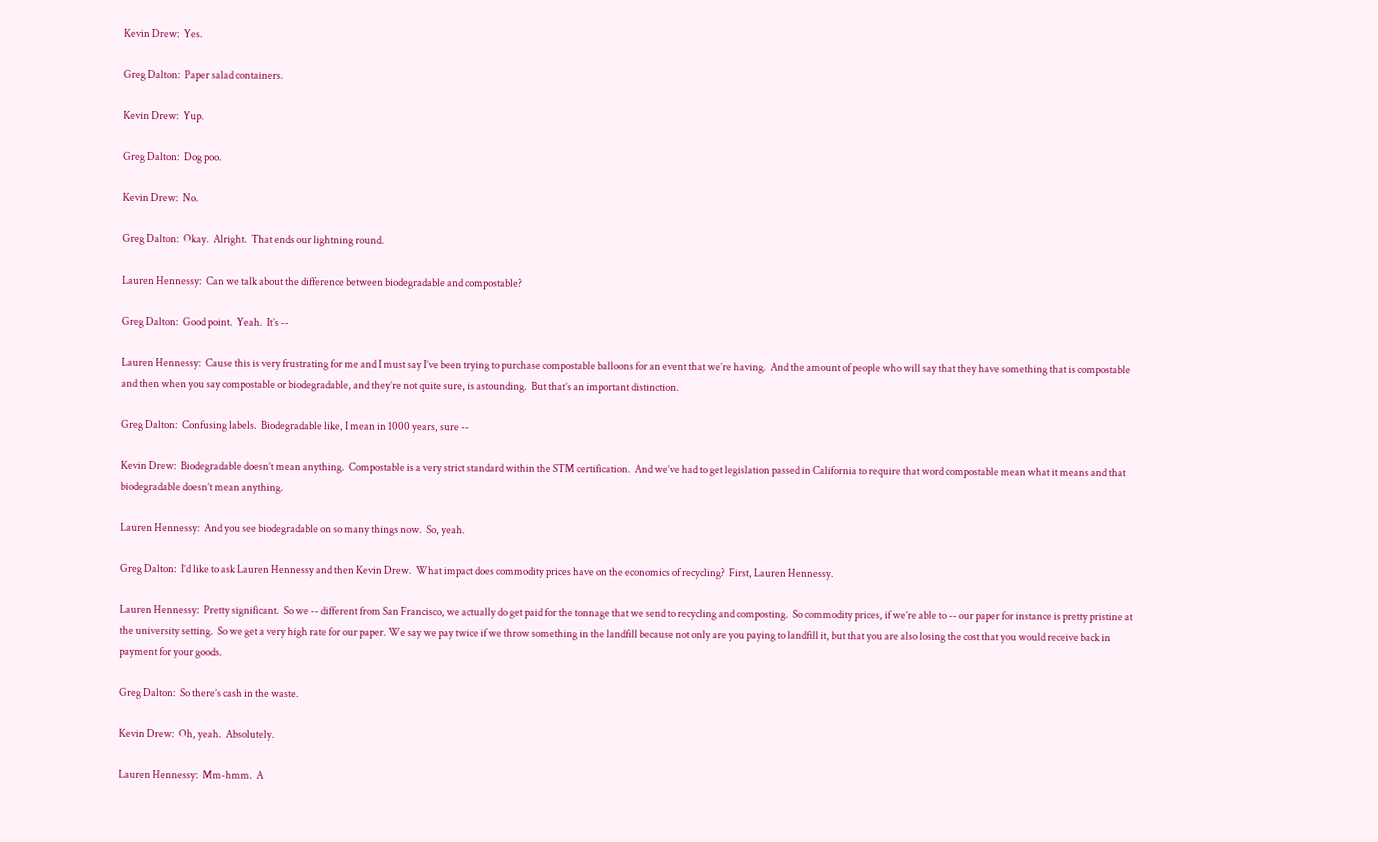Kevin Drew:  Yes.

Greg Dalton:  Paper salad containers.

Kevin Drew:  Yup.

Greg Dalton:  Dog poo.

Kevin Drew:  No.

Greg Dalton:  Okay.  Alright.  That ends our lightning round.

Lauren Hennessy:  Can we talk about the difference between biodegradable and compostable?

Greg Dalton:  Good point.  Yeah.  It’s --

Lauren Hennessy:  Cause this is very frustrating for me and I must say I’ve been trying to purchase compostable balloons for an event that we’re having.  And the amount of people who will say that they have something that is compostable and then when you say compostable or biodegradable, and they’re not quite sure, is astounding.  But that’s an important distinction.

Greg Dalton:  Confusing labels.  Biodegradable like, I mean in 1000 years, sure --

Kevin Drew:  Biodegradable doesn’t mean anything.  Compostable is a very strict standard within the STM certification.  And we’ve had to get legislation passed in California to require that word compostable mean what it means and that biodegradable doesn’t mean anything.

Lauren Hennessy:  And you see biodegradable on so many things now.  So, yeah.

Greg Dalton:  I’d like to ask Lauren Hennessy and then Kevin Drew.  What impact does commodity prices have on the economics of recycling?  First, Lauren Hennessy.

Lauren Hennessy:  Pretty significant.  So we -- different from San Francisco, we actually do get paid for the tonnage that we send to recycling and composting.  So commodity prices, if we’re able to -- our paper for instance is pretty pristine at the university setting.  So we get a very high rate for our paper. We say we pay twice if we throw something in the landfill because not only are you paying to landfill it, but that you are also losing the cost that you would receive back in payment for your goods.

Greg Dalton:  So there’s cash in the waste.

Kevin Drew:  Oh, yeah.  Absolutely.

Lauren Hennessy:  Mm-hmm.  A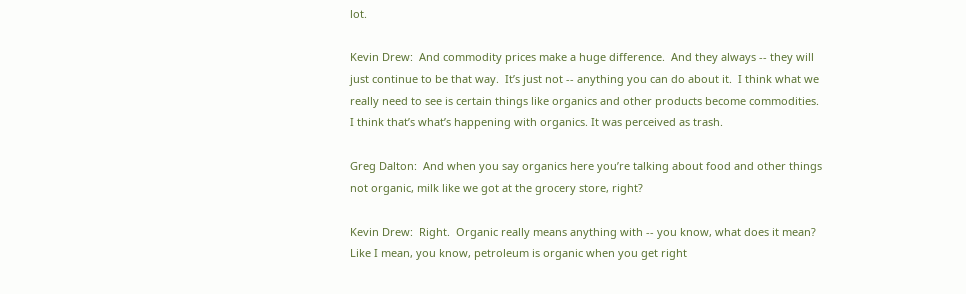lot.

Kevin Drew:  And commodity prices make a huge difference.  And they always -- they will just continue to be that way.  It’s just not -- anything you can do about it.  I think what we really need to see is certain things like organics and other products become commodities.  I think that’s what’s happening with organics. It was perceived as trash.

Greg Dalton:  And when you say organics here you’re talking about food and other things not organic, milk like we got at the grocery store, right?

Kevin Drew:  Right.  Organic really means anything with -- you know, what does it mean?  Like I mean, you know, petroleum is organic when you get right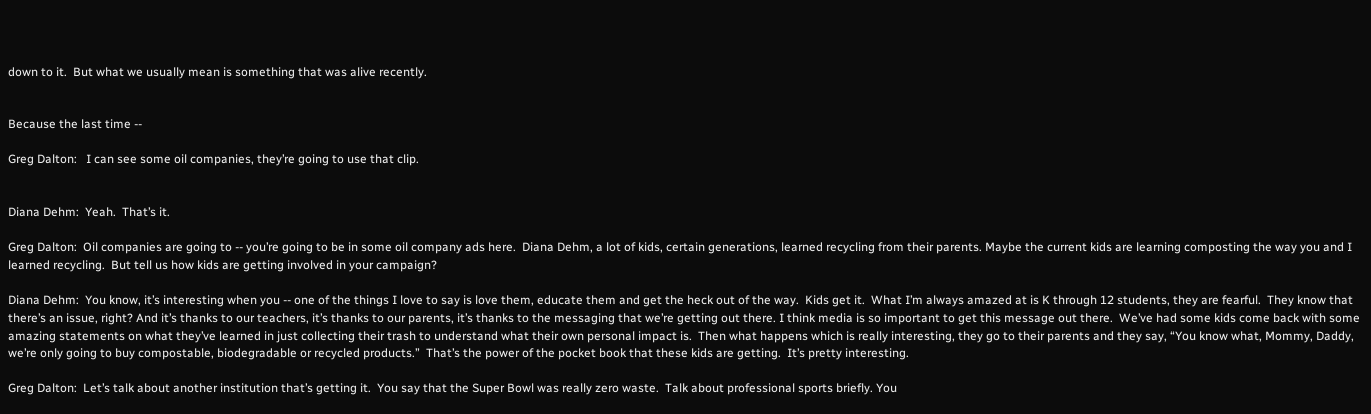down to it.  But what we usually mean is something that was alive recently.


Because the last time --

Greg Dalton:   I can see some oil companies, they’re going to use that clip.


Diana Dehm:  Yeah.  That’s it.

Greg Dalton:  Oil companies are going to -- you’re going to be in some oil company ads here.  Diana Dehm, a lot of kids, certain generations, learned recycling from their parents. Maybe the current kids are learning composting the way you and I learned recycling.  But tell us how kids are getting involved in your campaign?

Diana Dehm:  You know, it’s interesting when you -- one of the things I love to say is love them, educate them and get the heck out of the way.  Kids get it.  What I’m always amazed at is K through 12 students, they are fearful.  They know that there’s an issue, right? And it’s thanks to our teachers, it’s thanks to our parents, it’s thanks to the messaging that we’re getting out there. I think media is so important to get this message out there.  We’ve had some kids come back with some amazing statements on what they’ve learned in just collecting their trash to understand what their own personal impact is.  Then what happens which is really interesting, they go to their parents and they say, “You know what, Mommy, Daddy, we’re only going to buy compostable, biodegradable or recycled products.”  That’s the power of the pocket book that these kids are getting.  It’s pretty interesting.

Greg Dalton:  Let’s talk about another institution that’s getting it.  You say that the Super Bowl was really zero waste.  Talk about professional sports briefly. You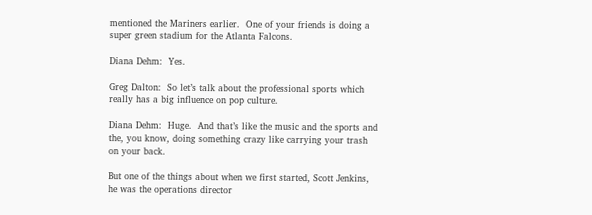mentioned the Mariners earlier.  One of your friends is doing a super green stadium for the Atlanta Falcons.

Diana Dehm:  Yes.

Greg Dalton:  So let’s talk about the professional sports which really has a big influence on pop culture.

Diana Dehm:  Huge.  And that’s like the music and the sports and the, you know, doing something crazy like carrying your trash on your back.

But one of the things about when we first started, Scott Jenkins, he was the operations director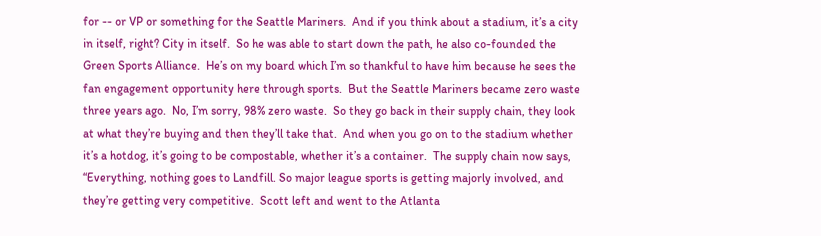for -- or VP or something for the Seattle Mariners.  And if you think about a stadium, it’s a city in itself, right? City in itself.  So he was able to start down the path, he also co-founded the Green Sports Alliance.  He’s on my board which I’m so thankful to have him because he sees the fan engagement opportunity here through sports.  But the Seattle Mariners became zero waste three years ago.  No, I’m sorry, 98% zero waste.  So they go back in their supply chain, they look at what they’re buying and then they’ll take that.  And when you go on to the stadium whether it’s a hotdog, it’s going to be compostable, whether it’s a container.  The supply chain now says, “Everything, nothing goes to Landfill. So major league sports is getting majorly involved, and they’re getting very competitive.  Scott left and went to the Atlanta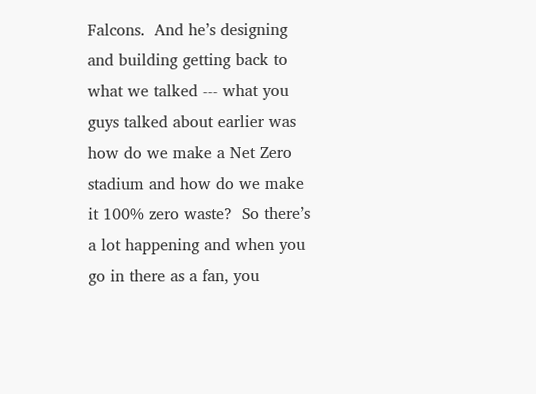Falcons.  And he’s designing and building getting back to what we talked --- what you guys talked about earlier was how do we make a Net Zero stadium and how do we make it 100% zero waste?  So there’s a lot happening and when you go in there as a fan, you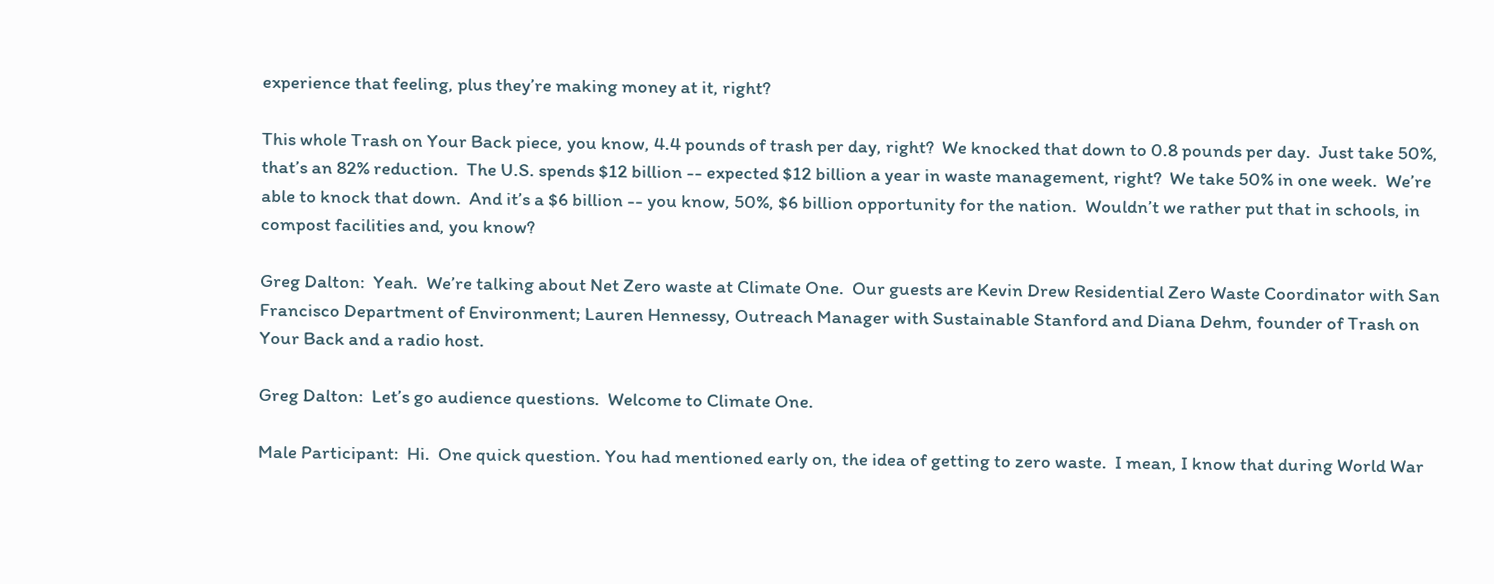experience that feeling, plus they’re making money at it, right?

This whole Trash on Your Back piece, you know, 4.4 pounds of trash per day, right?  We knocked that down to 0.8 pounds per day.  Just take 50%, that’s an 82% reduction.  The U.S. spends $12 billion -- expected $12 billion a year in waste management, right?  We take 50% in one week.  We’re able to knock that down.  And it’s a $6 billion -- you know, 50%, $6 billion opportunity for the nation.  Wouldn’t we rather put that in schools, in compost facilities and, you know?

Greg Dalton:  Yeah.  We’re talking about Net Zero waste at Climate One.  Our guests are Kevin Drew Residential Zero Waste Coordinator with San Francisco Department of Environment; Lauren Hennessy, Outreach Manager with Sustainable Stanford and Diana Dehm, founder of Trash on Your Back and a radio host.

Greg Dalton:  Let’s go audience questions.  Welcome to Climate One.

Male Participant:  Hi.  One quick question. You had mentioned early on, the idea of getting to zero waste.  I mean, I know that during World War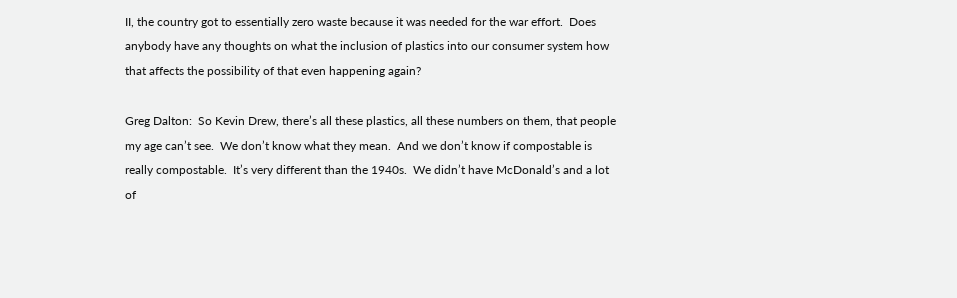II, the country got to essentially zero waste because it was needed for the war effort.  Does anybody have any thoughts on what the inclusion of plastics into our consumer system how that affects the possibility of that even happening again?

Greg Dalton:  So Kevin Drew, there’s all these plastics, all these numbers on them, that people my age can’t see.  We don’t know what they mean.  And we don’t know if compostable is really compostable.  It’s very different than the 1940s.  We didn’t have McDonald’s and a lot of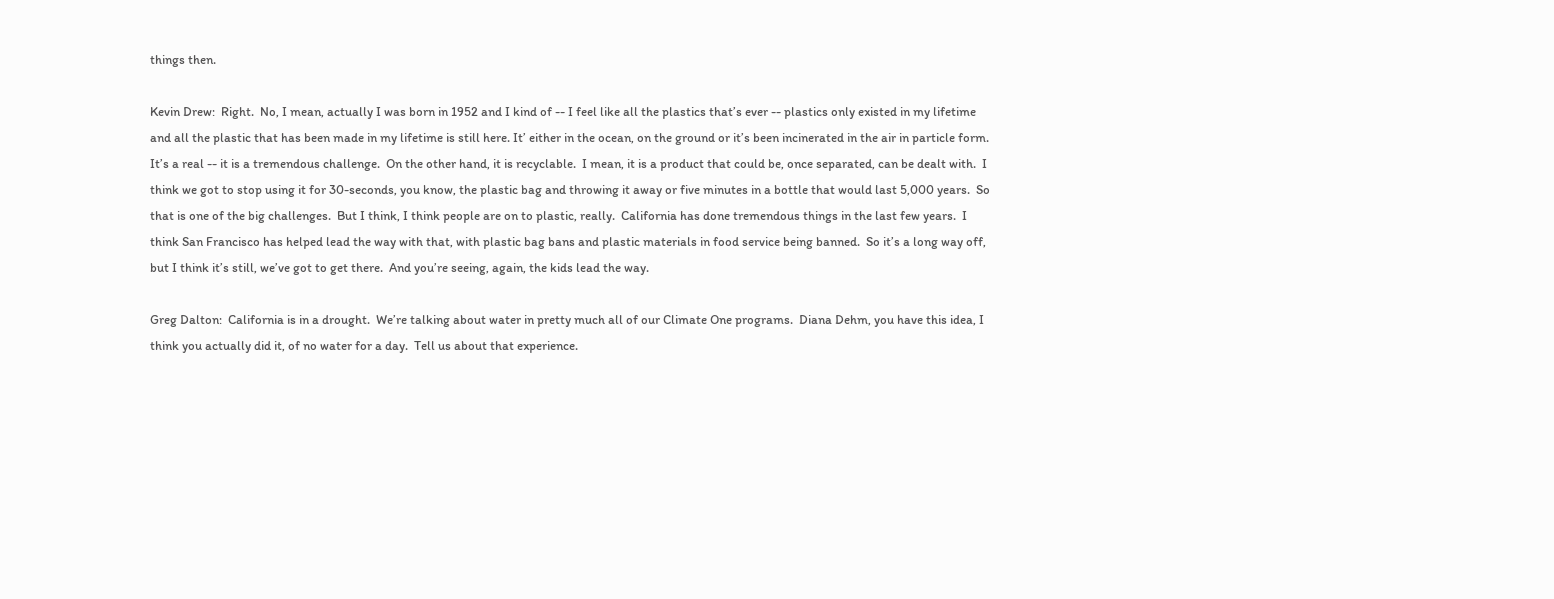things then.

Kevin Drew:  Right.  No, I mean, actually I was born in 1952 and I kind of -- I feel like all the plastics that’s ever -- plastics only existed in my lifetime and all the plastic that has been made in my lifetime is still here. It’ either in the ocean, on the ground or it’s been incinerated in the air in particle form.  It’s a real -- it is a tremendous challenge.  On the other hand, it is recyclable.  I mean, it is a product that could be, once separated, can be dealt with.  I think we got to stop using it for 30-seconds, you know, the plastic bag and throwing it away or five minutes in a bottle that would last 5,000 years.  So that is one of the big challenges.  But I think, I think people are on to plastic, really.  California has done tremendous things in the last few years.  I think San Francisco has helped lead the way with that, with plastic bag bans and plastic materials in food service being banned.  So it’s a long way off, but I think it’s still, we’ve got to get there.  And you’re seeing, again, the kids lead the way.

Greg Dalton:  California is in a drought.  We’re talking about water in pretty much all of our Climate One programs.  Diana Dehm, you have this idea, I think you actually did it, of no water for a day.  Tell us about that experience.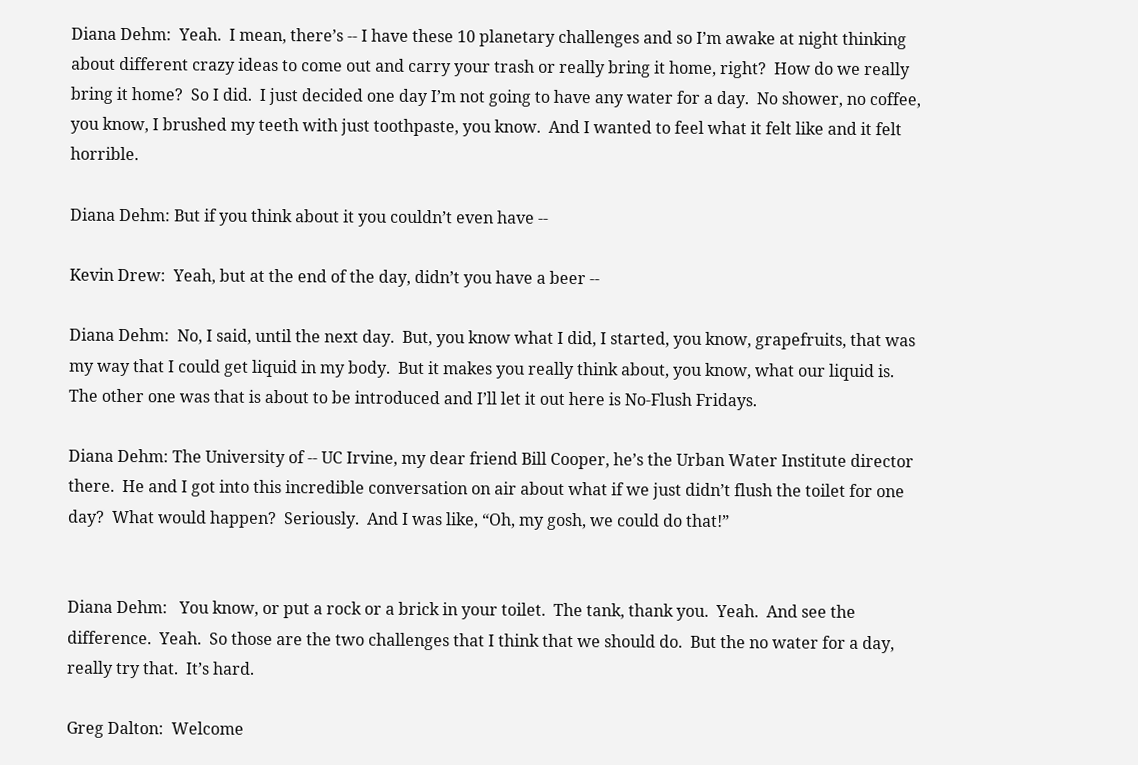Diana Dehm:  Yeah.  I mean, there’s -- I have these 10 planetary challenges and so I’m awake at night thinking about different crazy ideas to come out and carry your trash or really bring it home, right?  How do we really bring it home?  So I did.  I just decided one day I’m not going to have any water for a day.  No shower, no coffee, you know, I brushed my teeth with just toothpaste, you know.  And I wanted to feel what it felt like and it felt horrible.

Diana Dehm: But if you think about it you couldn’t even have --

Kevin Drew:  Yeah, but at the end of the day, didn’t you have a beer --

Diana Dehm:  No, I said, until the next day.  But, you know what I did, I started, you know, grapefruits, that was my way that I could get liquid in my body.  But it makes you really think about, you know, what our liquid is.  The other one was that is about to be introduced and I’ll let it out here is No-Flush Fridays.

Diana Dehm: The University of -- UC Irvine, my dear friend Bill Cooper, he’s the Urban Water Institute director there.  He and I got into this incredible conversation on air about what if we just didn’t flush the toilet for one day?  What would happen?  Seriously.  And I was like, “Oh, my gosh, we could do that!”


Diana Dehm:   You know, or put a rock or a brick in your toilet.  The tank, thank you.  Yeah.  And see the difference.  Yeah.  So those are the two challenges that I think that we should do.  But the no water for a day, really try that.  It’s hard.

Greg Dalton:  Welcome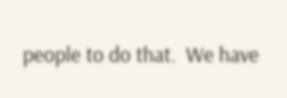people to do that.  We have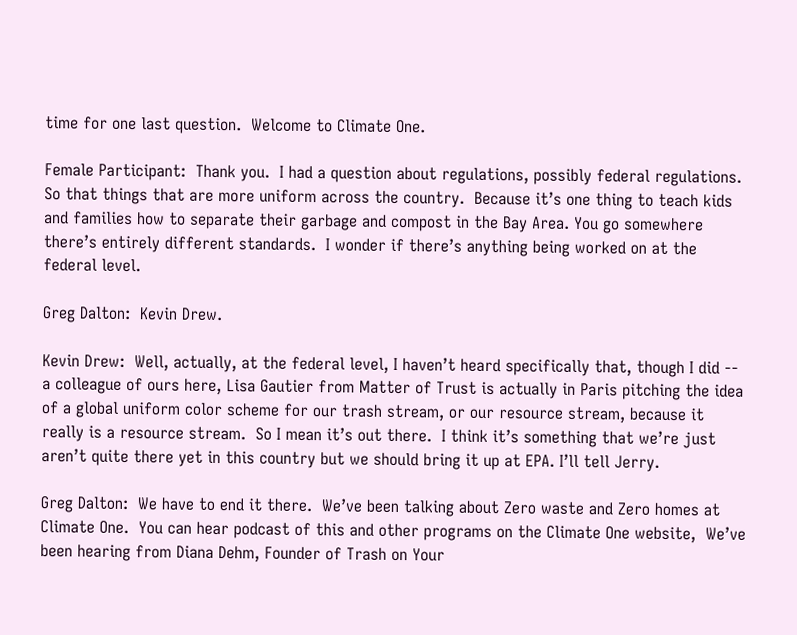time for one last question.  Welcome to Climate One.

Female Participant:  Thank you.  I had a question about regulations, possibly federal regulations.  So that things that are more uniform across the country.  Because it’s one thing to teach kids and families how to separate their garbage and compost in the Bay Area. You go somewhere there’s entirely different standards.  I wonder if there’s anything being worked on at the federal level.

Greg Dalton:  Kevin Drew.

Kevin Drew:  Well, actually, at the federal level, I haven’t heard specifically that, though I did -- a colleague of ours here, Lisa Gautier from Matter of Trust is actually in Paris pitching the idea of a global uniform color scheme for our trash stream, or our resource stream, because it really is a resource stream.  So I mean it’s out there.  I think it’s something that we’re just aren’t quite there yet in this country but we should bring it up at EPA. I’ll tell Jerry.

Greg Dalton:  We have to end it there.  We’ve been talking about Zero waste and Zero homes at Climate One.  You can hear podcast of this and other programs on the Climate One website,  We’ve been hearing from Diana Dehm, Founder of Trash on Your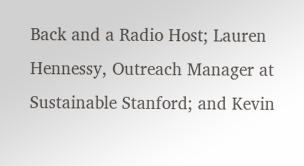Back and a Radio Host; Lauren Hennessy, Outreach Manager at Sustainable Stanford; and Kevin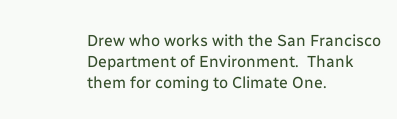Drew who works with the San Francisco Department of Environment.  Thank them for coming to Climate One.